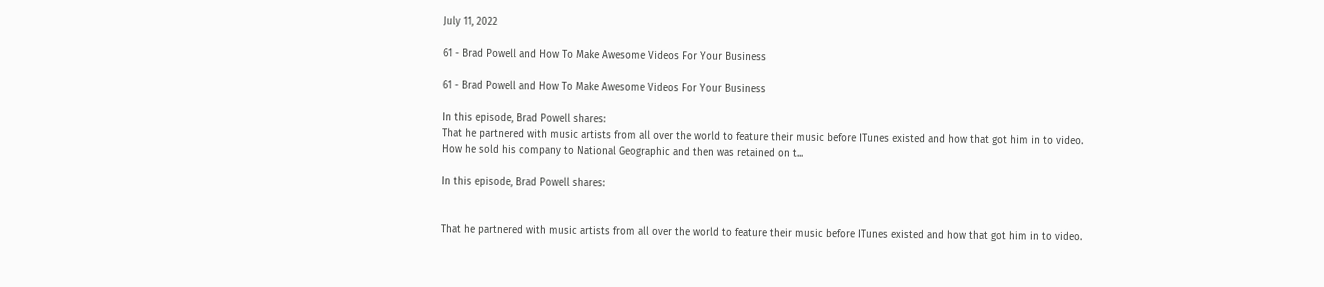July 11, 2022

61 - Brad Powell and How To Make Awesome Videos For Your Business

61 - Brad Powell and How To Make Awesome Videos For Your Business

In this episode, Brad Powell shares:
That he partnered with music artists from all over the world to feature their music before ITunes existed and how that got him in to video.
How he sold his company to National Geographic and then was retained on t...

In this episode, Brad Powell shares:


That he partnered with music artists from all over the world to feature their music before ITunes existed and how that got him in to video.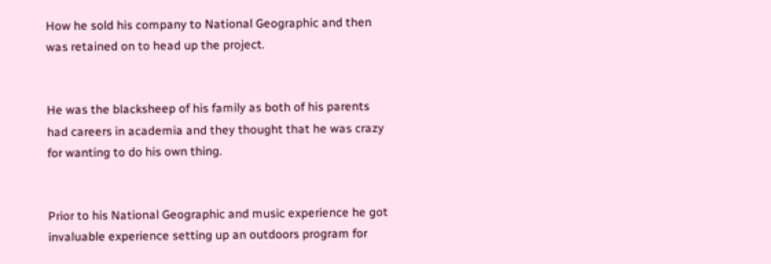How he sold his company to National Geographic and then was retained on to head up the project.


He was the blacksheep of his family as both of his parents had careers in academia and they thought that he was crazy for wanting to do his own thing.


Prior to his National Geographic and music experience he got invaluable experience setting up an outdoors program for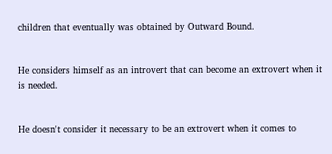children that eventually was obtained by Outward Bound.


He considers himself as an introvert that can become an extrovert when it is needed.


He doesn't consider it necessary to be an extrovert when it comes to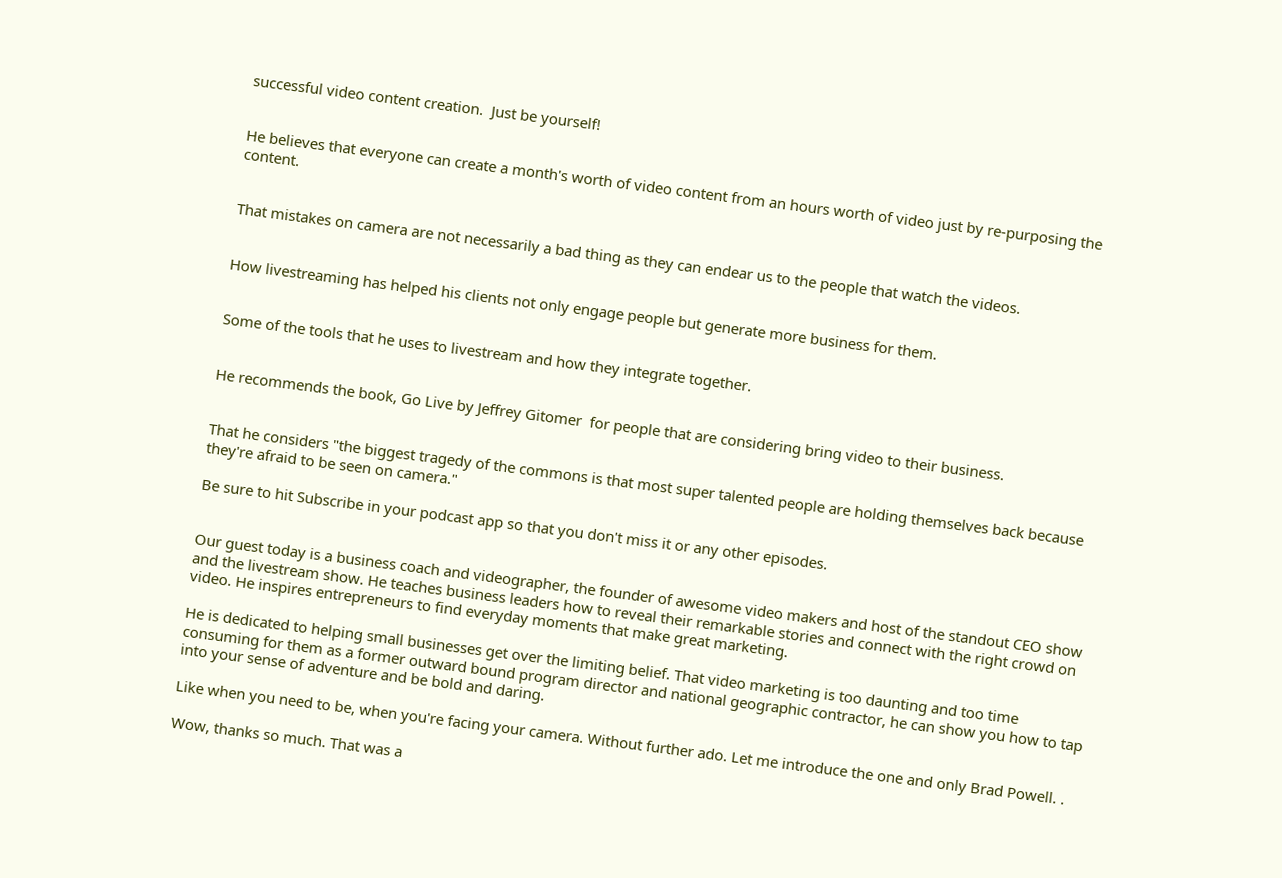successful video content creation.  Just be yourself!


He believes that everyone can create a month's worth of video content from an hours worth of video just by re-purposing the content.


That mistakes on camera are not necessarily a bad thing as they can endear us to the people that watch the videos.


How livestreaming has helped his clients not only engage people but generate more business for them.


Some of the tools that he uses to livestream and how they integrate together.


He recommends the book, Go Live by Jeffrey Gitomer  for people that are considering bring video to their business.


That he considers "the biggest tragedy of the commons is that most super talented people are holding themselves back because they're afraid to be seen on camera."

Be sure to hit Subscribe in your podcast app so that you don't miss it or any other episodes.


Our guest today is a business coach and videographer, the founder of awesome video makers and host of the standout CEO show and the livestream show. He teaches business leaders how to reveal their remarkable stories and connect with the right crowd on video. He inspires entrepreneurs to find everyday moments that make great marketing.

He is dedicated to helping small businesses get over the limiting belief. That video marketing is too daunting and too time consuming for them as a former outward bound program director and national geographic contractor, he can show you how to tap into your sense of adventure and be bold and daring.

Like when you need to be, when you're facing your camera. Without further ado. Let me introduce the one and only Brad Powell. .

Wow, thanks so much. That was a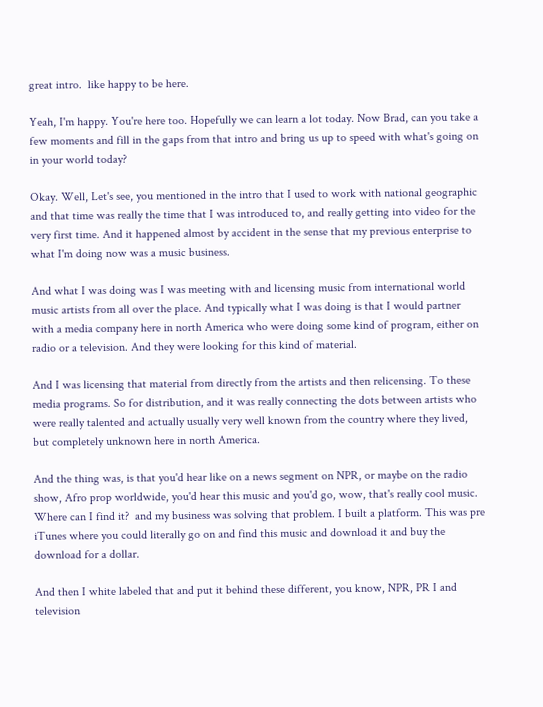great intro.  like happy to be here.

Yeah, I'm happy. You're here too. Hopefully we can learn a lot today. Now Brad, can you take a few moments and fill in the gaps from that intro and bring us up to speed with what's going on in your world today?

Okay. Well, Let's see, you mentioned in the intro that I used to work with national geographic and that time was really the time that I was introduced to, and really getting into video for the very first time. And it happened almost by accident in the sense that my previous enterprise to what I'm doing now was a music business.

And what I was doing was I was meeting with and licensing music from international world music artists from all over the place. And typically what I was doing is that I would partner with a media company here in north America who were doing some kind of program, either on radio or a television. And they were looking for this kind of material.

And I was licensing that material from directly from the artists and then relicensing. To these media programs. So for distribution, and it was really connecting the dots between artists who were really talented and actually usually very well known from the country where they lived, but completely unknown here in north America.

And the thing was, is that you'd hear like on a news segment on NPR, or maybe on the radio show, Afro prop worldwide, you'd hear this music and you'd go, wow, that's really cool music. Where can I find it?  and my business was solving that problem. I built a platform. This was pre iTunes where you could literally go on and find this music and download it and buy the download for a dollar.

And then I white labeled that and put it behind these different, you know, NPR, PR I and television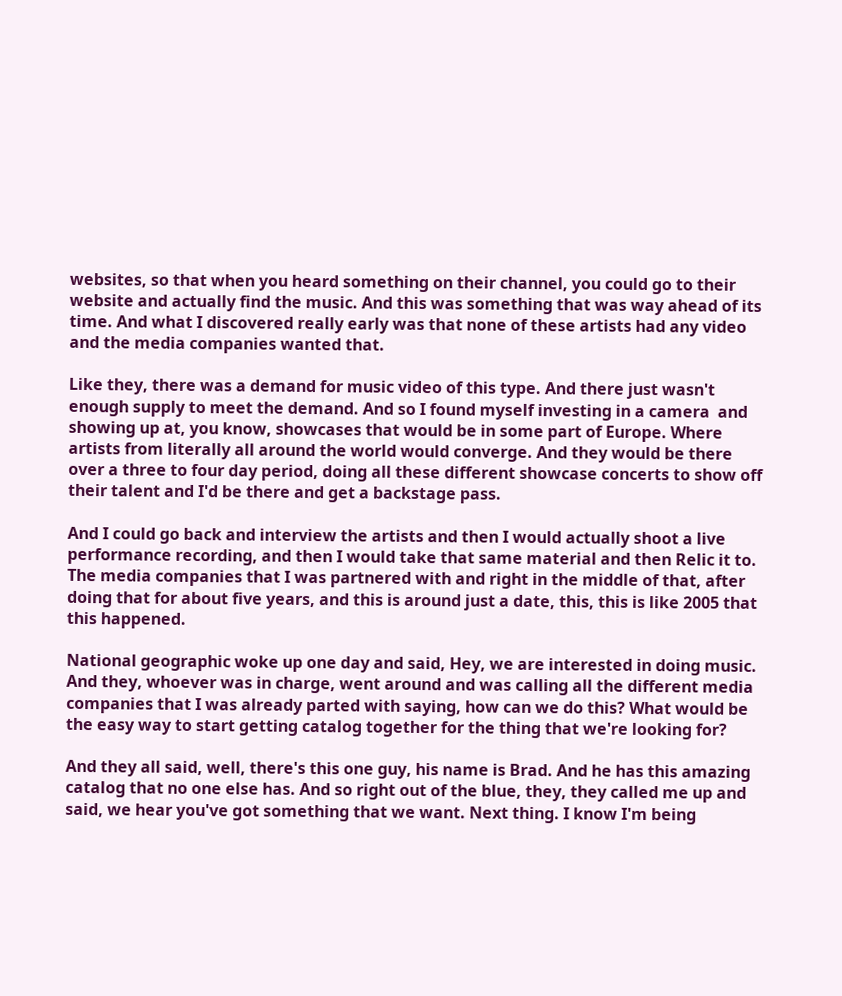websites, so that when you heard something on their channel, you could go to their website and actually find the music. And this was something that was way ahead of its time. And what I discovered really early was that none of these artists had any video and the media companies wanted that.

Like they, there was a demand for music video of this type. And there just wasn't enough supply to meet the demand. And so I found myself investing in a camera  and showing up at, you know, showcases that would be in some part of Europe. Where artists from literally all around the world would converge. And they would be there over a three to four day period, doing all these different showcase concerts to show off their talent and I'd be there and get a backstage pass.

And I could go back and interview the artists and then I would actually shoot a live performance recording, and then I would take that same material and then Relic it to. The media companies that I was partnered with and right in the middle of that, after doing that for about five years, and this is around just a date, this, this is like 2005 that this happened.

National geographic woke up one day and said, Hey, we are interested in doing music. And they, whoever was in charge, went around and was calling all the different media companies that I was already parted with saying, how can we do this? What would be the easy way to start getting catalog together for the thing that we're looking for?

And they all said, well, there's this one guy, his name is Brad. And he has this amazing catalog that no one else has. And so right out of the blue, they, they called me up and said, we hear you've got something that we want. Next thing. I know I'm being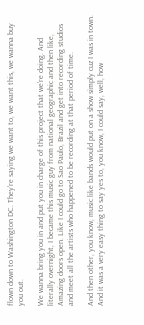flown down to Washington DC. They're saying we want to, we want this, we wanna buy you out.

We wanna bring you in and put you in charge of this project that we're doing. And literally overnight, I became this music guy from national geographic and then like, Amazing doors open. Like I could go to Sao Paulo, Brazil and get into recording studios and meet all the artists who happened to be recording at that period of time.

And then other, you know, music like bands would put on a show simply cuz I was in town. And it was a very easy thing to say yes to, you know, I could say, well, how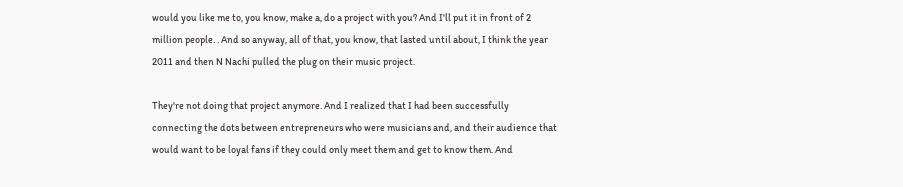would you like me to, you know, make a, do a project with you? And I'll put it in front of 2 million people. . And so anyway, all of that, you know, that lasted until about, I think the year 2011 and then N Nachi pulled the plug on their music project.

They're not doing that project anymore. And I realized that I had been successfully connecting the dots between entrepreneurs who were musicians and, and their audience that would want to be loyal fans if they could only meet them and get to know them. And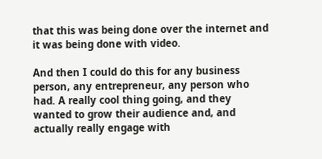that this was being done over the internet and it was being done with video.

And then I could do this for any business person, any entrepreneur, any person who had. A really cool thing going, and they wanted to grow their audience and, and actually really engage with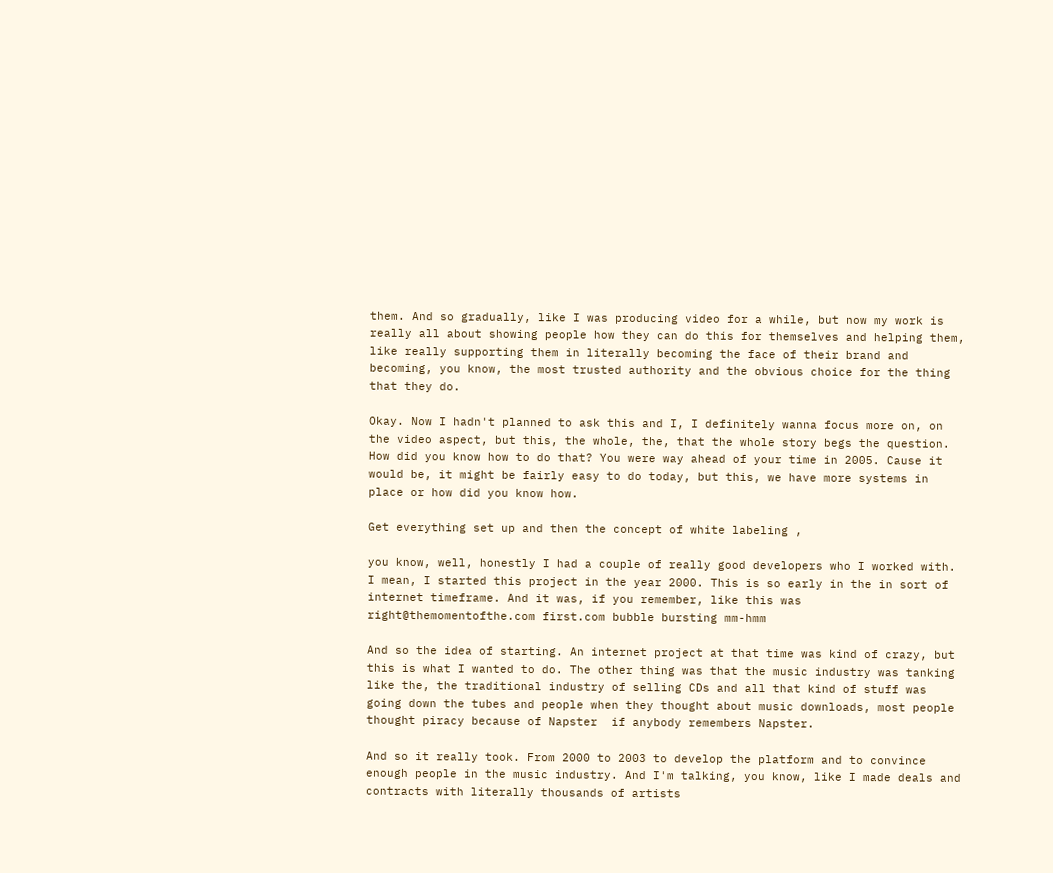them. And so gradually, like I was producing video for a while, but now my work is really all about showing people how they can do this for themselves and helping them, like really supporting them in literally becoming the face of their brand and becoming, you know, the most trusted authority and the obvious choice for the thing that they do.

Okay. Now I hadn't planned to ask this and I, I definitely wanna focus more on, on the video aspect, but this, the whole, the, that the whole story begs the question. How did you know how to do that? You were way ahead of your time in 2005. Cause it would be, it might be fairly easy to do today, but this, we have more systems in place or how did you know how.

Get everything set up and then the concept of white labeling ,

you know, well, honestly I had a couple of really good developers who I worked with. I mean, I started this project in the year 2000. This is so early in the in sort of internet timeframe. And it was, if you remember, like this was right@themomentofthe.com first.com bubble bursting mm-hmm

And so the idea of starting. An internet project at that time was kind of crazy, but this is what I wanted to do. The other thing was that the music industry was tanking like the, the traditional industry of selling CDs and all that kind of stuff was going down the tubes and people when they thought about music downloads, most people thought piracy because of Napster  if anybody remembers Napster.

And so it really took. From 2000 to 2003 to develop the platform and to convince enough people in the music industry. And I'm talking, you know, like I made deals and contracts with literally thousands of artists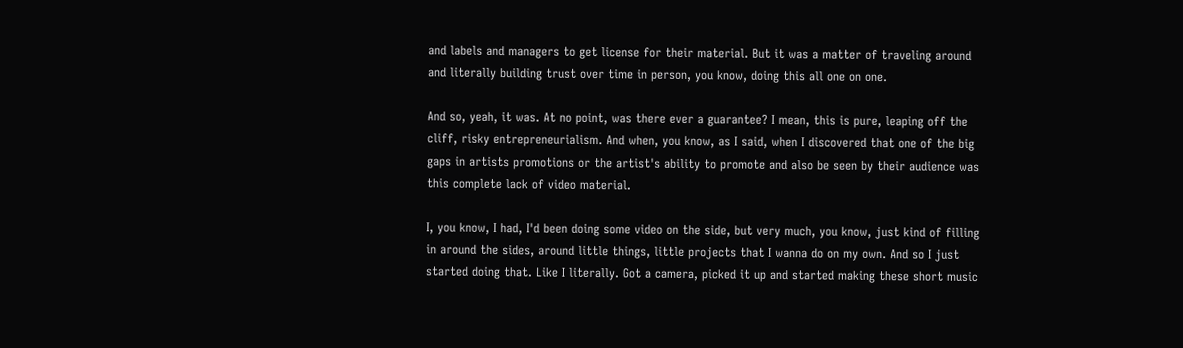and labels and managers to get license for their material. But it was a matter of traveling around and literally building trust over time in person, you know, doing this all one on one.

And so, yeah, it was. At no point, was there ever a guarantee? I mean, this is pure, leaping off the cliff, risky entrepreneurialism. And when, you know, as I said, when I discovered that one of the big gaps in artists promotions or the artist's ability to promote and also be seen by their audience was this complete lack of video material.

I, you know, I had, I'd been doing some video on the side, but very much, you know, just kind of filling in around the sides, around little things, little projects that I wanna do on my own. And so I just started doing that. Like I literally. Got a camera, picked it up and started making these short music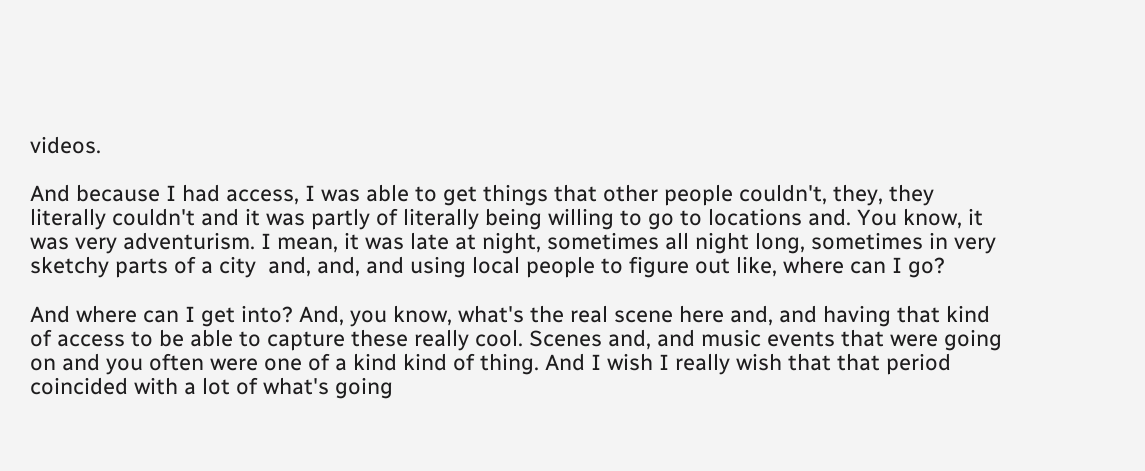videos.

And because I had access, I was able to get things that other people couldn't, they, they literally couldn't and it was partly of literally being willing to go to locations and. You know, it was very adventurism. I mean, it was late at night, sometimes all night long, sometimes in very sketchy parts of a city  and, and, and using local people to figure out like, where can I go?

And where can I get into? And, you know, what's the real scene here and, and having that kind of access to be able to capture these really cool. Scenes and, and music events that were going on and you often were one of a kind kind of thing. And I wish I really wish that that period coincided with a lot of what's going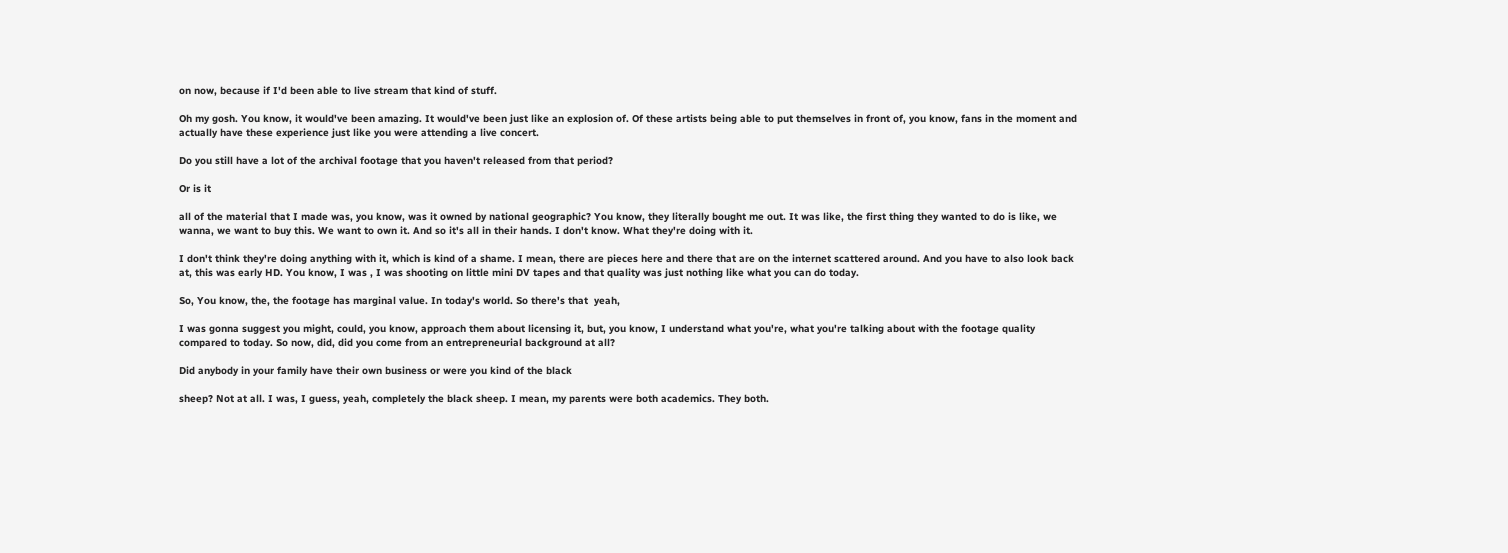on now, because if I'd been able to live stream that kind of stuff.

Oh my gosh. You know, it would've been amazing. It would've been just like an explosion of. Of these artists being able to put themselves in front of, you know, fans in the moment and actually have these experience just like you were attending a live concert.

Do you still have a lot of the archival footage that you haven't released from that period?

Or is it

all of the material that I made was, you know, was it owned by national geographic? You know, they literally bought me out. It was like, the first thing they wanted to do is like, we wanna, we want to buy this. We want to own it. And so it's all in their hands. I don't know. What they're doing with it.

I don't think they're doing anything with it, which is kind of a shame. I mean, there are pieces here and there that are on the internet scattered around. And you have to also look back at, this was early HD. You know, I was , I was shooting on little mini DV tapes and that quality was just nothing like what you can do today.

So, You know, the, the footage has marginal value. In today's world. So there's that  yeah,

I was gonna suggest you might, could, you know, approach them about licensing it, but, you know, I understand what you're, what you're talking about with the footage quality compared to today. So now, did, did you come from an entrepreneurial background at all?

Did anybody in your family have their own business or were you kind of the black

sheep? Not at all. I was, I guess, yeah, completely the black sheep. I mean, my parents were both academics. They both.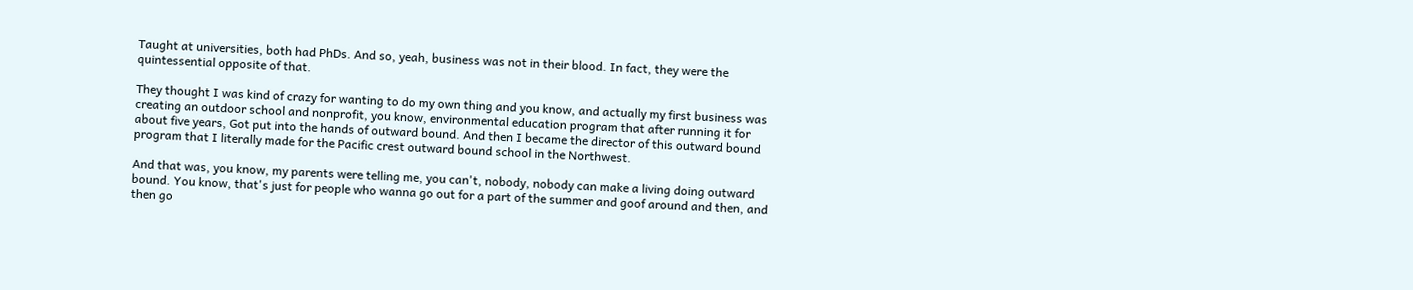Taught at universities, both had PhDs. And so, yeah, business was not in their blood. In fact, they were the quintessential opposite of that.

They thought I was kind of crazy for wanting to do my own thing and you know, and actually my first business was creating an outdoor school and nonprofit, you know, environmental education program that after running it for about five years, Got put into the hands of outward bound. And then I became the director of this outward bound program that I literally made for the Pacific crest outward bound school in the Northwest.

And that was, you know, my parents were telling me, you can't, nobody, nobody can make a living doing outward bound. You know, that's just for people who wanna go out for a part of the summer and goof around and then, and then go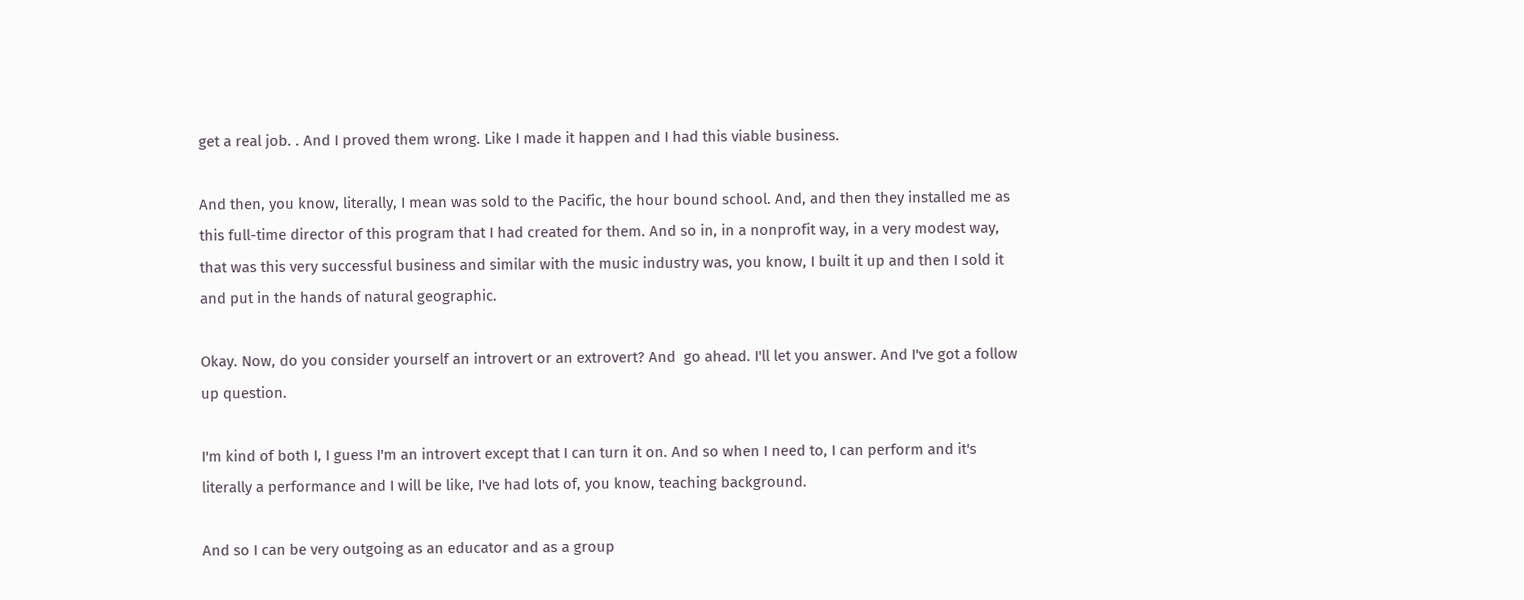get a real job. . And I proved them wrong. Like I made it happen and I had this viable business.

And then, you know, literally, I mean was sold to the Pacific, the hour bound school. And, and then they installed me as this full-time director of this program that I had created for them. And so in, in a nonprofit way, in a very modest way, that was this very successful business and similar with the music industry was, you know, I built it up and then I sold it and put in the hands of natural geographic.

Okay. Now, do you consider yourself an introvert or an extrovert? And  go ahead. I'll let you answer. And I've got a follow up question.

I'm kind of both I, I guess I'm an introvert except that I can turn it on. And so when I need to, I can perform and it's literally a performance and I will be like, I've had lots of, you know, teaching background.

And so I can be very outgoing as an educator and as a group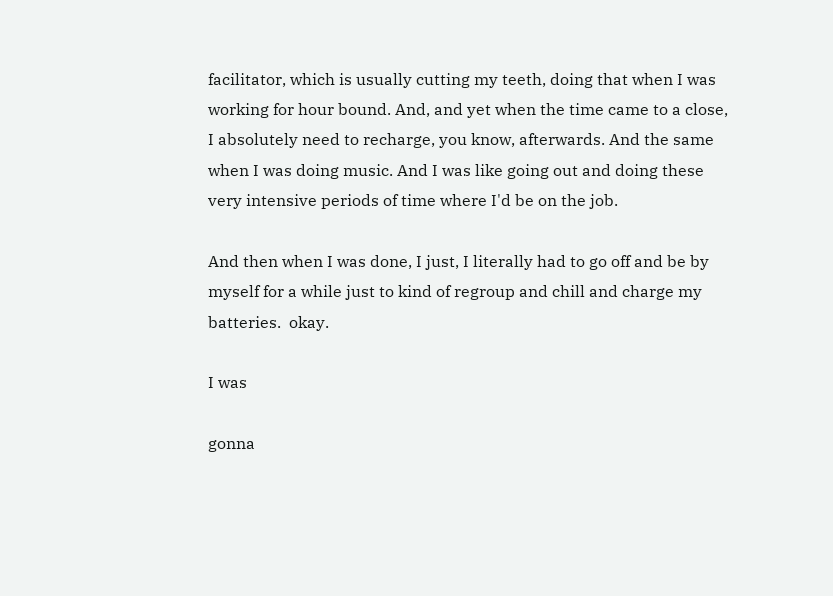facilitator, which is usually cutting my teeth, doing that when I was working for hour bound. And, and yet when the time came to a close, I absolutely need to recharge, you know, afterwards. And the same when I was doing music. And I was like going out and doing these very intensive periods of time where I'd be on the job.

And then when I was done, I just, I literally had to go off and be by myself for a while just to kind of regroup and chill and charge my batteries.  okay.

I was

gonna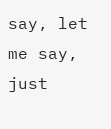say, let me say, just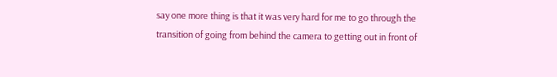say one more thing is that it was very hard for me to go through the transition of going from behind the camera to getting out in front of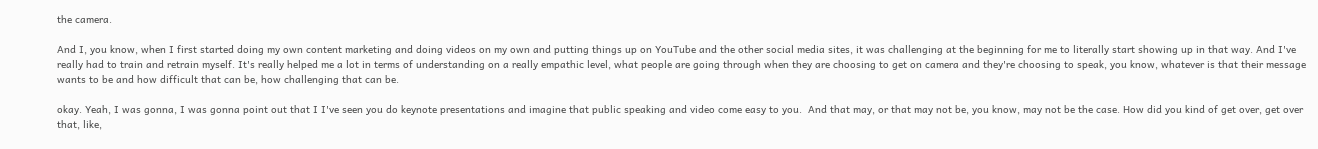the camera.

And I, you know, when I first started doing my own content marketing and doing videos on my own and putting things up on YouTube and the other social media sites, it was challenging at the beginning for me to literally start showing up in that way. And I've really had to train and retrain myself. It's really helped me a lot in terms of understanding on a really empathic level, what people are going through when they are choosing to get on camera and they're choosing to speak, you know, whatever is that their message wants to be and how difficult that can be, how challenging that can be.

okay. Yeah, I was gonna, I was gonna point out that I I've seen you do keynote presentations and imagine that public speaking and video come easy to you.  And that may, or that may not be, you know, may not be the case. How did you kind of get over, get over that, like,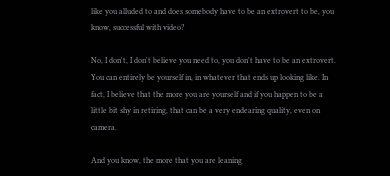like you alluded to and does somebody have to be an extrovert to be, you know, successful with video?

No, I don't, I don't believe you need to, you don't have to be an extrovert. You can entirely be yourself in, in whatever that ends up looking like. In fact, I believe that the more you are yourself and if you happen to be a little bit shy in retiring, that can be a very endearing quality, even on camera.

And you know, the more that you are leaning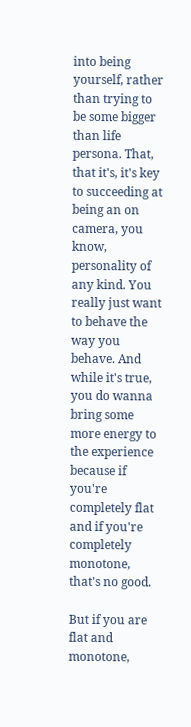into being yourself, rather than trying to be some bigger than life persona. That, that it's, it's key to succeeding at being an on camera, you know, personality of any kind. You really just want to behave the way you behave. And while it's true, you do wanna bring some more energy to the experience because if you're completely flat and if you're completely monotone, that's no good.

But if you are flat and monotone,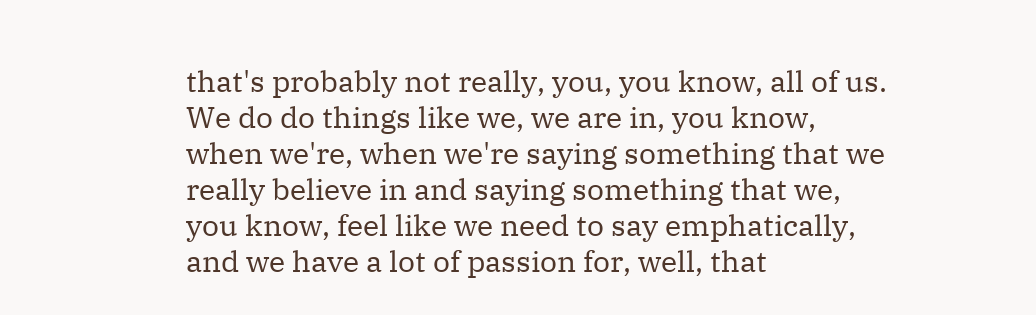that's probably not really, you, you know, all of us. We do do things like we, we are in, you know, when we're, when we're saying something that we really believe in and saying something that we, you know, feel like we need to say emphatically, and we have a lot of passion for, well, that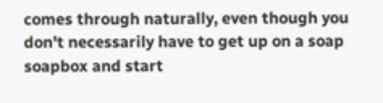comes through naturally, even though you don't necessarily have to get up on a soap soapbox and start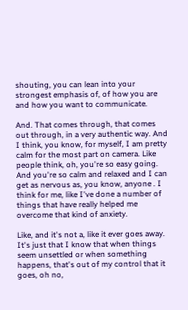shouting, you can lean into your strongest emphasis of, of how you are and how you want to communicate.

And. That comes through, that comes out through, in a very authentic way. And I think, you know, for myself, I am pretty calm for the most part on camera. Like people think, oh, you're so easy going. And you're so calm and relaxed and I can get as nervous as, you know, anyone . I think for me, like I've done a number of things that have really helped me overcome that kind of anxiety.

Like, and it's not a, like it ever goes away. It's just that I know that when things seem unsettled or when something happens, that's out of my control that it goes, oh no,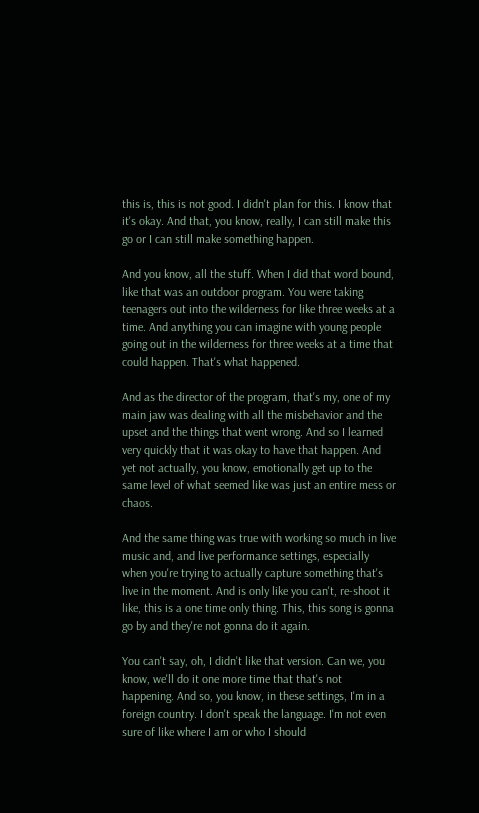this is, this is not good. I didn't plan for this. I know that it's okay. And that, you know, really, I can still make this go or I can still make something happen.

And you know, all the stuff. When I did that word bound, like that was an outdoor program. You were taking teenagers out into the wilderness for like three weeks at a time. And anything you can imagine with young people going out in the wilderness for three weeks at a time that could happen. That's what happened.

And as the director of the program, that's my, one of my main jaw was dealing with all the misbehavior and the upset and the things that went wrong. And so I learned very quickly that it was okay to have that happen. And yet not actually, you know, emotionally get up to the same level of what seemed like was just an entire mess or chaos.

And the same thing was true with working so much in live music and, and live performance settings, especially when you're trying to actually capture something that's live in the moment. And is only like you can't, re-shoot it like, this is a one time only thing. This, this song is gonna go by and they're not gonna do it again.

You can't say, oh, I didn't like that version. Can we, you know, we'll do it one more time that that's not happening. And so, you know, in these settings, I'm in a foreign country. I don't speak the language. I'm not even sure of like where I am or who I should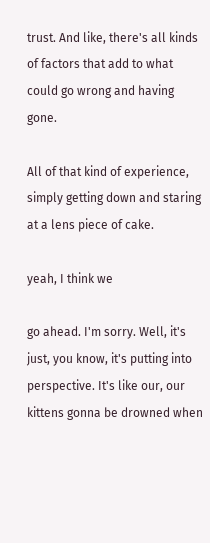trust. And like, there's all kinds of factors that add to what could go wrong and having gone.

All of that kind of experience, simply getting down and staring at a lens piece of cake.

yeah, I think we

go ahead. I'm sorry. Well, it's just, you know, it's putting into perspective. It's like our, our kittens gonna be drowned when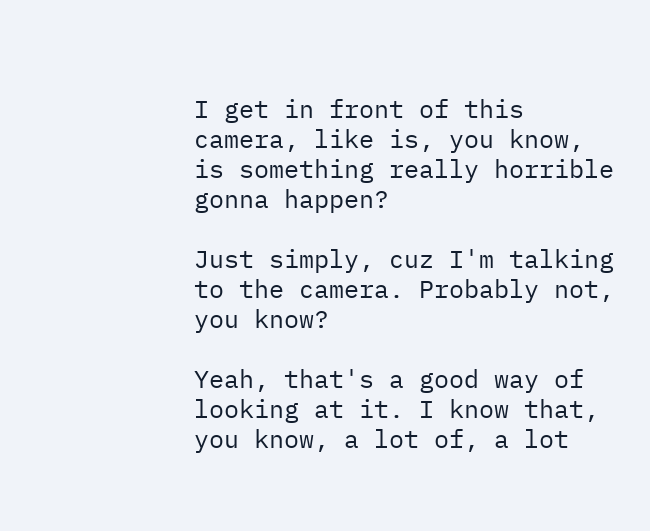I get in front of this camera, like is, you know, is something really horrible gonna happen?

Just simply, cuz I'm talking to the camera. Probably not, you know?

Yeah, that's a good way of looking at it. I know that, you know, a lot of, a lot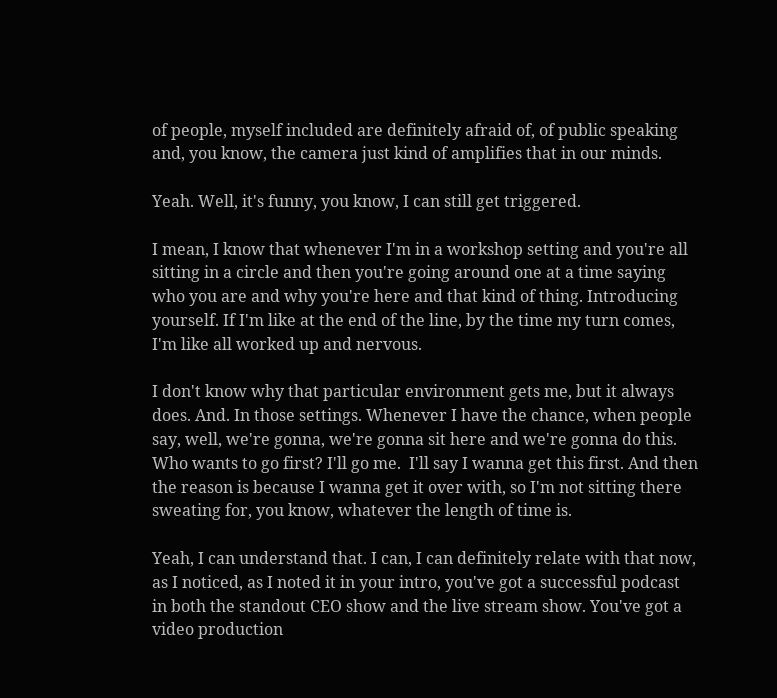of people, myself included are definitely afraid of, of public speaking and, you know, the camera just kind of amplifies that in our minds.

Yeah. Well, it's funny, you know, I can still get triggered.

I mean, I know that whenever I'm in a workshop setting and you're all sitting in a circle and then you're going around one at a time saying who you are and why you're here and that kind of thing. Introducing yourself. If I'm like at the end of the line, by the time my turn comes, I'm like all worked up and nervous.

I don't know why that particular environment gets me, but it always does. And. In those settings. Whenever I have the chance, when people say, well, we're gonna, we're gonna sit here and we're gonna do this. Who wants to go first? I'll go me.  I'll say I wanna get this first. And then the reason is because I wanna get it over with, so I'm not sitting there sweating for, you know, whatever the length of time is.

Yeah, I can understand that. I can, I can definitely relate with that now, as I noticed, as I noted it in your intro, you've got a successful podcast in both the standout CEO show and the live stream show. You've got a video production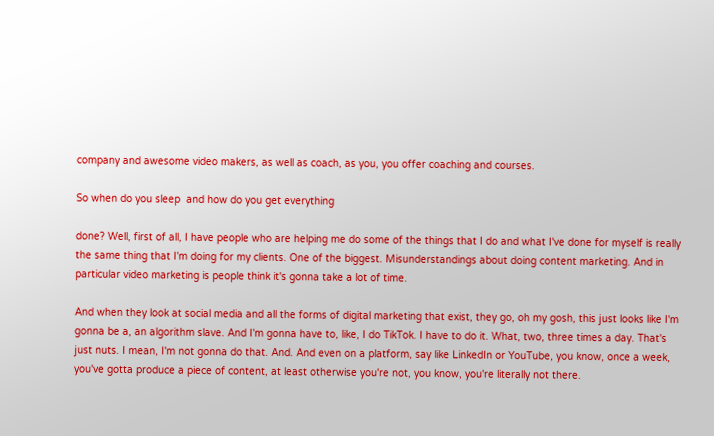company and awesome video makers, as well as coach, as you, you offer coaching and courses.

So when do you sleep  and how do you get everything

done? Well, first of all, I have people who are helping me do some of the things that I do and what I've done for myself is really the same thing that I'm doing for my clients. One of the biggest. Misunderstandings about doing content marketing. And in particular video marketing is people think it's gonna take a lot of time.

And when they look at social media and all the forms of digital marketing that exist, they go, oh my gosh, this just looks like I'm gonna be a, an algorithm slave. And I'm gonna have to, like, I do TikTok. I have to do it. What, two, three times a day. That's just nuts. I mean, I'm not gonna do that. And. And even on a platform, say like LinkedIn or YouTube, you know, once a week, you've gotta produce a piece of content, at least otherwise you're not, you know, you're literally not there.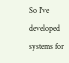So I've developed systems for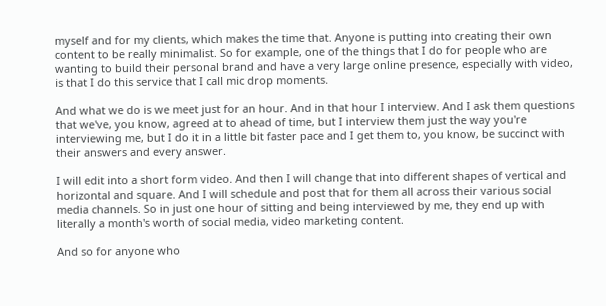myself and for my clients, which makes the time that. Anyone is putting into creating their own content to be really minimalist. So for example, one of the things that I do for people who are wanting to build their personal brand and have a very large online presence, especially with video, is that I do this service that I call mic drop moments.

And what we do is we meet just for an hour. And in that hour I interview. And I ask them questions that we've, you know, agreed at to ahead of time, but I interview them just the way you're interviewing me, but I do it in a little bit faster pace and I get them to, you know, be succinct with their answers and every answer.

I will edit into a short form video. And then I will change that into different shapes of vertical and horizontal and square. And I will schedule and post that for them all across their various social media channels. So in just one hour of sitting and being interviewed by me, they end up with literally a month's worth of social media, video marketing content.

And so for anyone who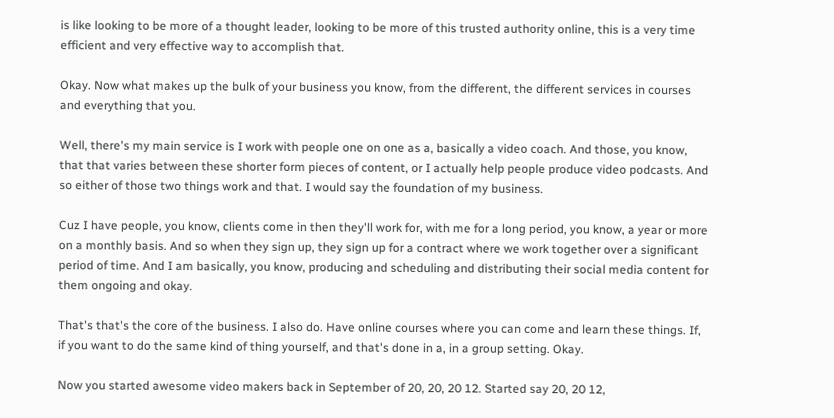is like looking to be more of a thought leader, looking to be more of this trusted authority online, this is a very time efficient and very effective way to accomplish that.

Okay. Now what makes up the bulk of your business you know, from the different, the different services in courses and everything that you.

Well, there's my main service is I work with people one on one as a, basically a video coach. And those, you know, that that varies between these shorter form pieces of content, or I actually help people produce video podcasts. And so either of those two things work and that. I would say the foundation of my business.

Cuz I have people, you know, clients come in then they'll work for, with me for a long period, you know, a year or more on a monthly basis. And so when they sign up, they sign up for a contract where we work together over a significant period of time. And I am basically, you know, producing and scheduling and distributing their social media content for them ongoing and okay.

That's that's the core of the business. I also do. Have online courses where you can come and learn these things. If, if you want to do the same kind of thing yourself, and that's done in a, in a group setting. Okay.

Now you started awesome video makers back in September of 20, 20, 20 12. Started say 20, 20 12,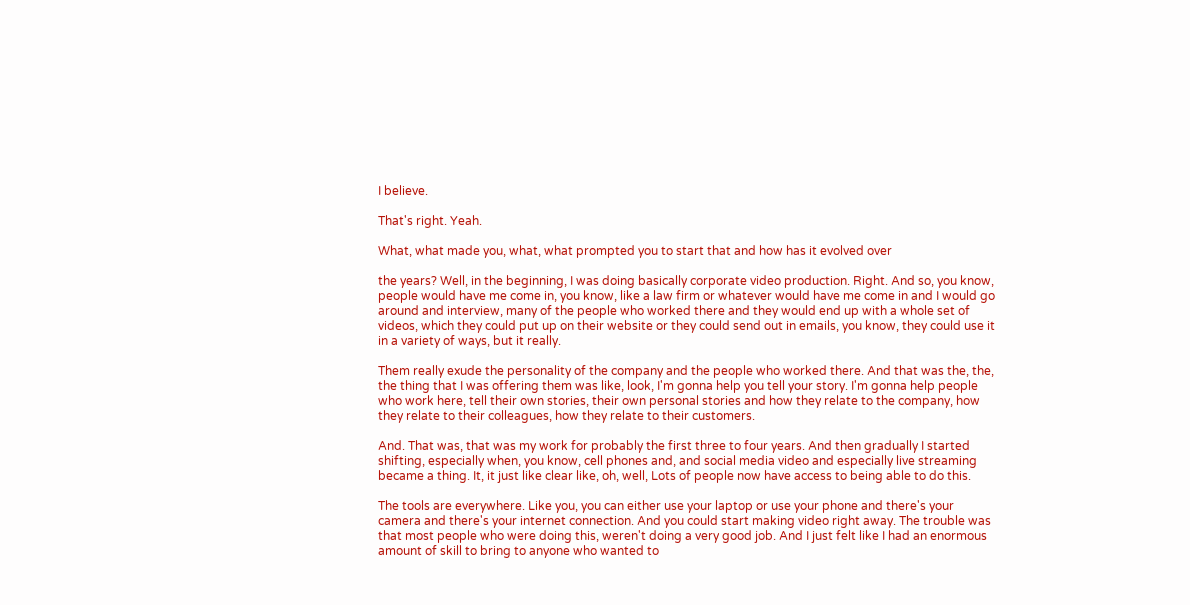I believe.

That's right. Yeah.

What, what made you, what, what prompted you to start that and how has it evolved over

the years? Well, in the beginning, I was doing basically corporate video production. Right. And so, you know, people would have me come in, you know, like a law firm or whatever would have me come in and I would go around and interview, many of the people who worked there and they would end up with a whole set of videos, which they could put up on their website or they could send out in emails, you know, they could use it in a variety of ways, but it really.

Them really exude the personality of the company and the people who worked there. And that was the, the, the thing that I was offering them was like, look, I'm gonna help you tell your story. I'm gonna help people who work here, tell their own stories, their own personal stories and how they relate to the company, how they relate to their colleagues, how they relate to their customers.

And. That was, that was my work for probably the first three to four years. And then gradually I started shifting, especially when, you know, cell phones and, and social media video and especially live streaming became a thing. It, it just like clear like, oh, well, Lots of people now have access to being able to do this.

The tools are everywhere. Like you, you can either use your laptop or use your phone and there's your camera and there's your internet connection. And you could start making video right away. The trouble was that most people who were doing this, weren't doing a very good job. And I just felt like I had an enormous amount of skill to bring to anyone who wanted to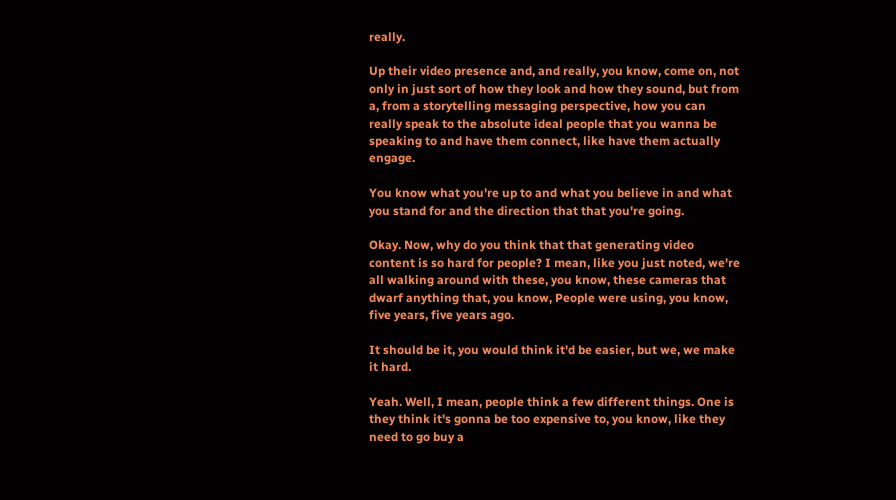really.

Up their video presence and, and really, you know, come on, not only in just sort of how they look and how they sound, but from a, from a storytelling messaging perspective, how you can really speak to the absolute ideal people that you wanna be speaking to and have them connect, like have them actually engage.

You know what you're up to and what you believe in and what you stand for and the direction that that you're going.

Okay. Now, why do you think that that generating video content is so hard for people? I mean, like you just noted, we're all walking around with these, you know, these cameras that dwarf anything that, you know, People were using, you know, five years, five years ago.

It should be it, you would think it'd be easier, but we, we make it hard.

Yeah. Well, I mean, people think a few different things. One is they think it's gonna be too expensive to, you know, like they need to go buy a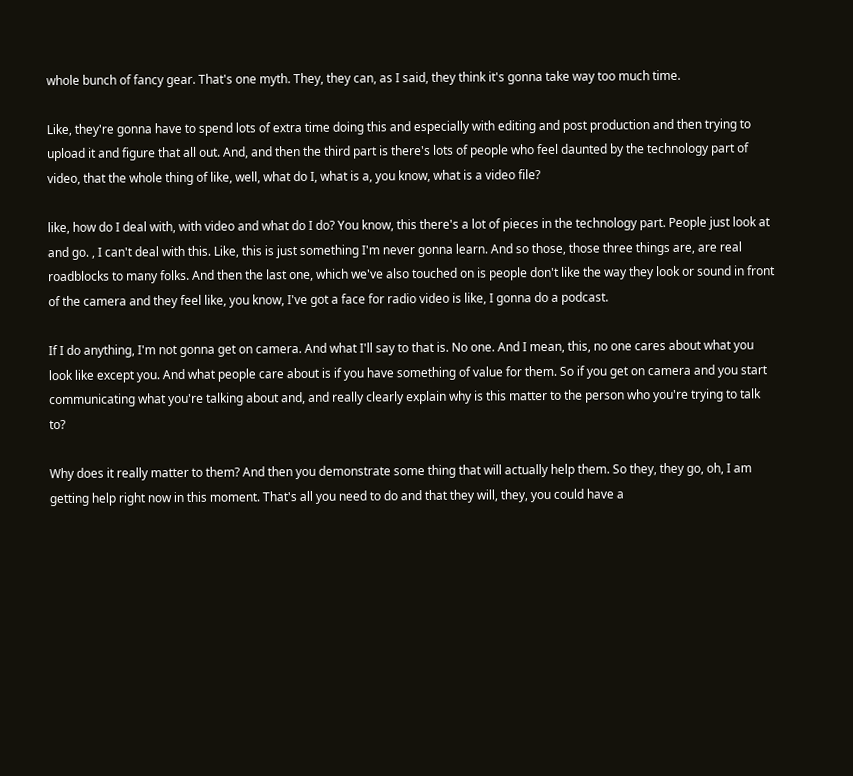whole bunch of fancy gear. That's one myth. They, they can, as I said, they think it's gonna take way too much time.

Like, they're gonna have to spend lots of extra time doing this and especially with editing and post production and then trying to upload it and figure that all out. And, and then the third part is there's lots of people who feel daunted by the technology part of video, that the whole thing of like, well, what do I, what is a, you know, what is a video file?

like, how do I deal with, with video and what do I do? You know, this there's a lot of pieces in the technology part. People just look at and go. , I can't deal with this. Like, this is just something I'm never gonna learn. And so those, those three things are, are real roadblocks to many folks. And then the last one, which we've also touched on is people don't like the way they look or sound in front of the camera and they feel like, you know, I've got a face for radio video is like, I gonna do a podcast.

If I do anything, I'm not gonna get on camera. And what I'll say to that is. No one. And I mean, this, no one cares about what you look like except you. And what people care about is if you have something of value for them. So if you get on camera and you start communicating what you're talking about and, and really clearly explain why is this matter to the person who you're trying to talk to?

Why does it really matter to them? And then you demonstrate some thing that will actually help them. So they, they go, oh, I am getting help right now in this moment. That's all you need to do and that they will, they, you could have a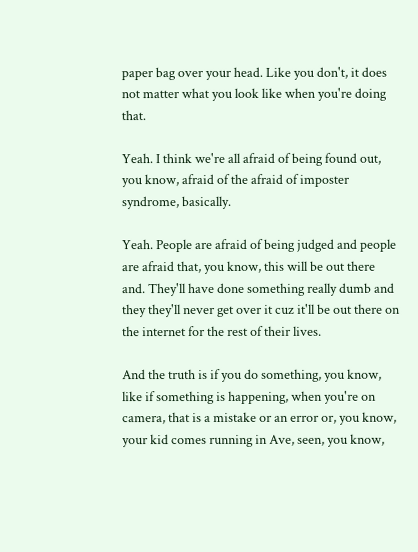paper bag over your head. Like you don't, it does not matter what you look like when you're doing that.

Yeah. I think we're all afraid of being found out, you know, afraid of the afraid of imposter syndrome, basically.

Yeah. People are afraid of being judged and people are afraid that, you know, this will be out there and. They'll have done something really dumb and they they'll never get over it cuz it'll be out there on the internet for the rest of their lives.

And the truth is if you do something, you know, like if something is happening, when you're on camera, that is a mistake or an error or, you know, your kid comes running in Ave, seen, you know,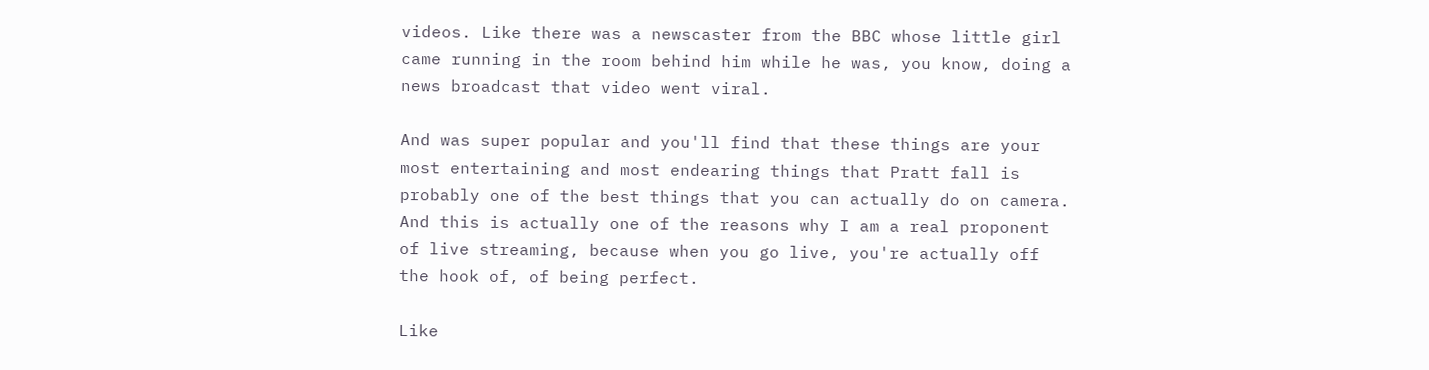videos. Like there was a newscaster from the BBC whose little girl came running in the room behind him while he was, you know, doing a news broadcast that video went viral.

And was super popular and you'll find that these things are your most entertaining and most endearing things that Pratt fall is probably one of the best things that you can actually do on camera. And this is actually one of the reasons why I am a real proponent of live streaming, because when you go live, you're actually off the hook of, of being perfect.

Like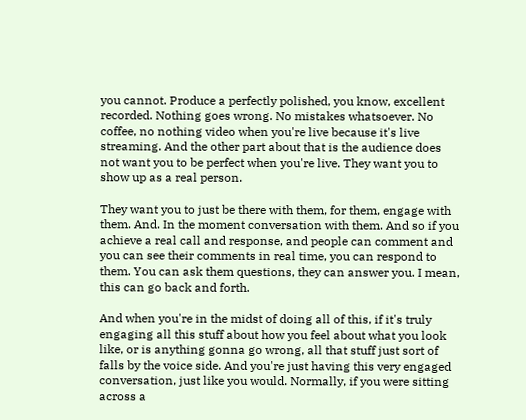you cannot. Produce a perfectly polished, you know, excellent recorded. Nothing goes wrong. No mistakes whatsoever. No coffee, no nothing video when you're live because it's live streaming. And the other part about that is the audience does not want you to be perfect when you're live. They want you to show up as a real person.

They want you to just be there with them, for them, engage with them. And. In the moment conversation with them. And so if you achieve a real call and response, and people can comment and you can see their comments in real time, you can respond to them. You can ask them questions, they can answer you. I mean, this can go back and forth.

And when you're in the midst of doing all of this, if it's truly engaging all this stuff about how you feel about what you look like, or is anything gonna go wrong, all that stuff just sort of falls by the voice side. And you're just having this very engaged conversation, just like you would. Normally, if you were sitting across a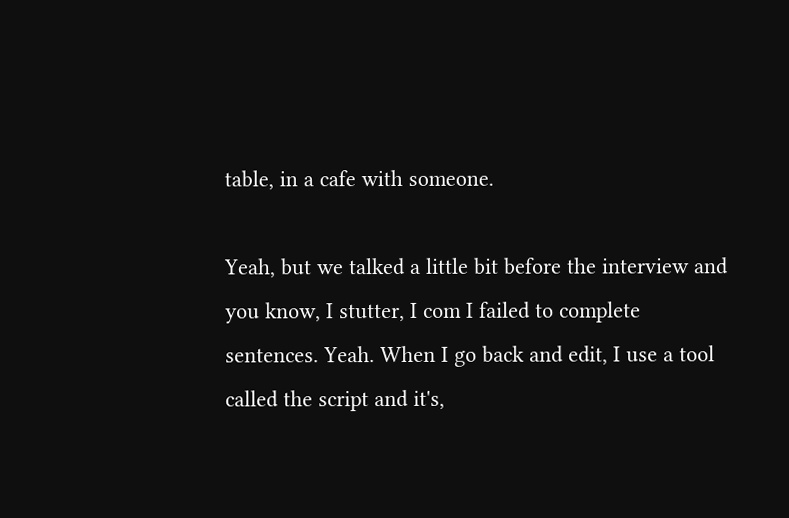table, in a cafe with someone.

Yeah, but we talked a little bit before the interview and you know, I stutter, I com I failed to complete sentences. Yeah. When I go back and edit, I use a tool called the script and it's,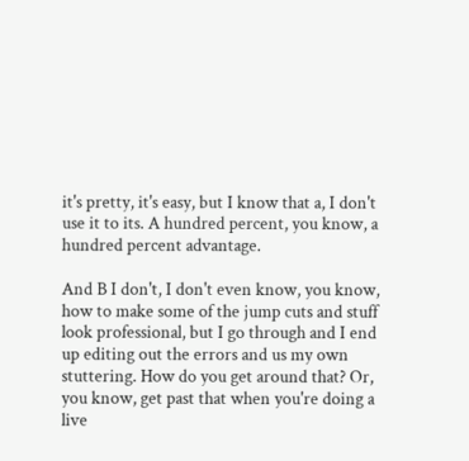it's pretty, it's easy, but I know that a, I don't use it to its. A hundred percent, you know, a hundred percent advantage.

And B I don't, I don't even know, you know, how to make some of the jump cuts and stuff look professional, but I go through and I end up editing out the errors and us my own stuttering. How do you get around that? Or, you know, get past that when you're doing a live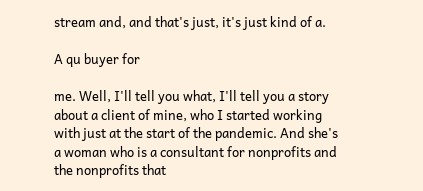stream and, and that's just, it's just kind of a.

A qu buyer for

me. Well, I'll tell you what, I'll tell you a story about a client of mine, who I started working with just at the start of the pandemic. And she's a woman who is a consultant for nonprofits and the nonprofits that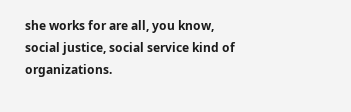she works for are all, you know, social justice, social service kind of organizations.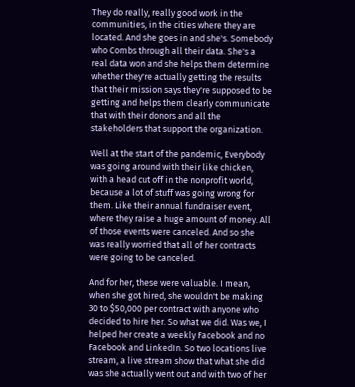They do really, really good work in the communities, in the cities where they are located. And she goes in and she's. Somebody who Combs through all their data. She's a real data won and she helps them determine whether they're actually getting the results that their mission says they're supposed to be getting and helps them clearly communicate that with their donors and all the stakeholders that support the organization.

Well at the start of the pandemic, Everybody was going around with their like chicken, with a head cut off in the nonprofit world, because a lot of stuff was going wrong for them. Like their annual fundraiser event, where they raise a huge amount of money. All of those events were canceled. And so she was really worried that all of her contracts were going to be canceled.

And for her, these were valuable. I mean, when she got hired, she wouldn't be making 30 to $50,000 per contract with anyone who decided to hire her. So what we did. Was we, I helped her create a weekly Facebook and no Facebook and LinkedIn. So two locations live stream, a live stream show that what she did was she actually went out and with two of her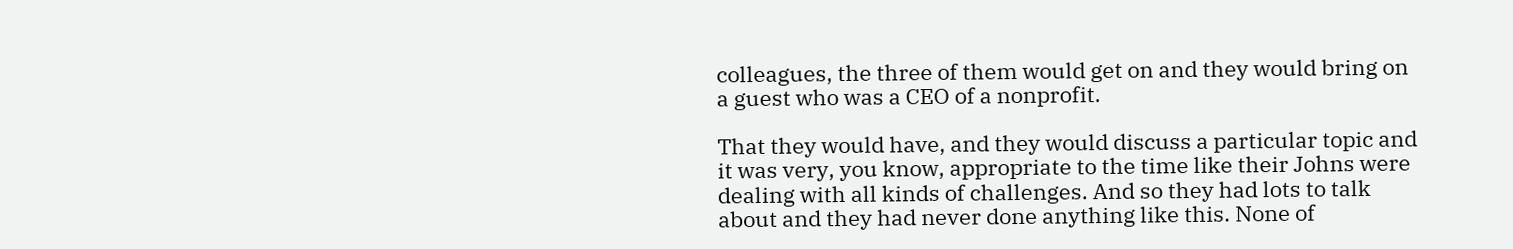colleagues, the three of them would get on and they would bring on a guest who was a CEO of a nonprofit.

That they would have, and they would discuss a particular topic and it was very, you know, appropriate to the time like their Johns were dealing with all kinds of challenges. And so they had lots to talk about and they had never done anything like this. None of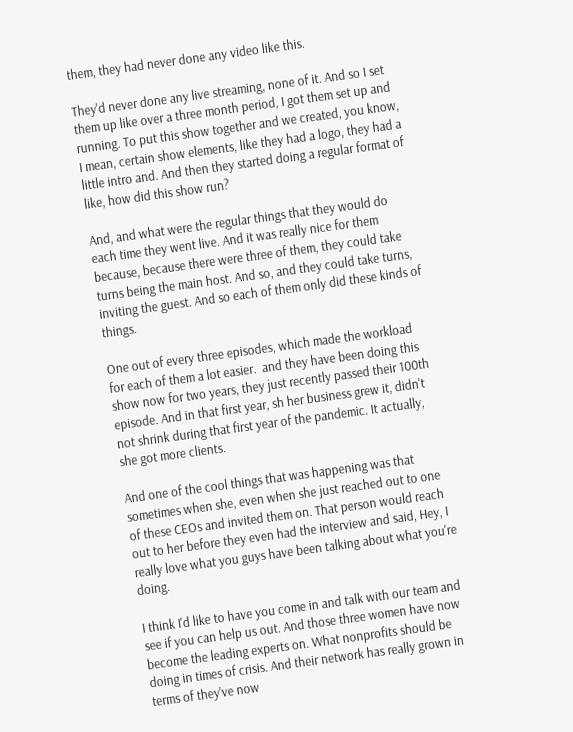them, they had never done any video like this.

They'd never done any live streaming, none of it. And so I set them up like over a three month period, I got them set up and running. To put this show together and we created, you know, I mean, certain show elements, like they had a logo, they had a little intro and. And then they started doing a regular format of like, how did this show run?

And, and what were the regular things that they would do each time they went live. And it was really nice for them because, because there were three of them, they could take turns being the main host. And so, and they could take turns, inviting the guest. And so each of them only did these kinds of things.

One out of every three episodes, which made the workload for each of them a lot easier.  and they have been doing this show now for two years, they just recently passed their 100th episode. And in that first year, sh her business grew it, didn't not shrink during that first year of the pandemic. It actually, she got more clients.

And one of the cool things that was happening was that sometimes when she, even when she just reached out to one of these CEOs and invited them on. That person would reach out to her before they even had the interview and said, Hey, I really love what you guys have been talking about what you're doing.

I think I'd like to have you come in and talk with our team and see if you can help us out. And those three women have now become the leading experts on. What nonprofits should be doing in times of crisis. And their network has really grown in terms of they've now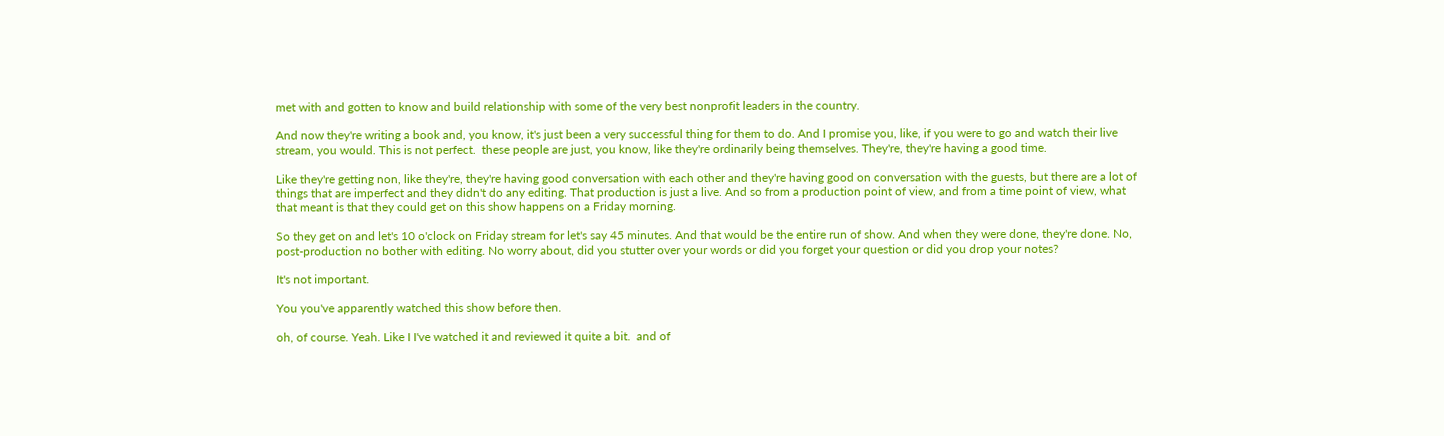met with and gotten to know and build relationship with some of the very best nonprofit leaders in the country.

And now they're writing a book and, you know, it's just been a very successful thing for them to do. And I promise you, like, if you were to go and watch their live stream, you would. This is not perfect.  these people are just, you know, like they're ordinarily being themselves. They're, they're having a good time.

Like they're getting non, like they're, they're having good conversation with each other and they're having good on conversation with the guests, but there are a lot of things that are imperfect and they didn't do any editing. That production is just a live. And so from a production point of view, and from a time point of view, what that meant is that they could get on this show happens on a Friday morning.

So they get on and let's 10 o'clock on Friday stream for let's say 45 minutes. And that would be the entire run of show. And when they were done, they're done. No, post-production no bother with editing. No worry about, did you stutter over your words or did you forget your question or did you drop your notes?

It's not important.

You you've apparently watched this show before then.

oh, of course. Yeah. Like I I've watched it and reviewed it quite a bit.  and of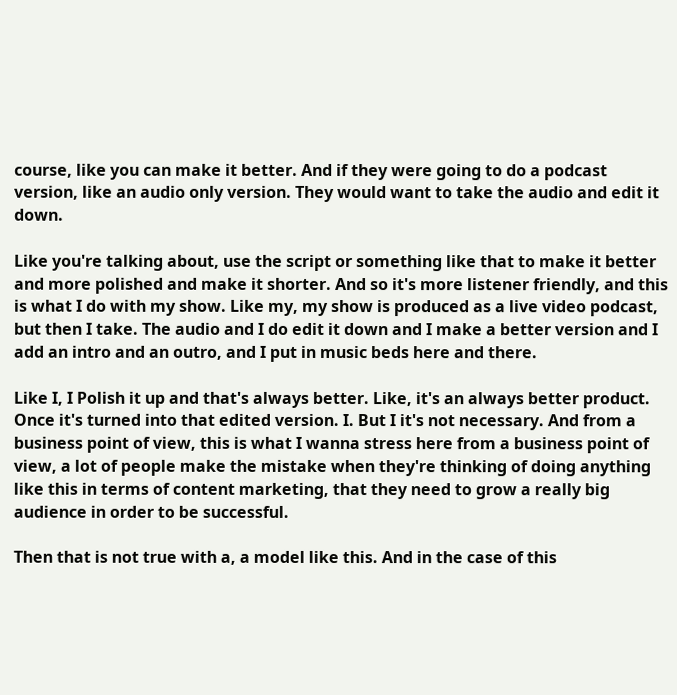course, like you can make it better. And if they were going to do a podcast version, like an audio only version. They would want to take the audio and edit it down.

Like you're talking about, use the script or something like that to make it better and more polished and make it shorter. And so it's more listener friendly, and this is what I do with my show. Like my, my show is produced as a live video podcast, but then I take. The audio and I do edit it down and I make a better version and I add an intro and an outro, and I put in music beds here and there.

Like I, I Polish it up and that's always better. Like, it's an always better product. Once it's turned into that edited version. I. But I it's not necessary. And from a business point of view, this is what I wanna stress here from a business point of view, a lot of people make the mistake when they're thinking of doing anything like this in terms of content marketing, that they need to grow a really big audience in order to be successful.

Then that is not true with a, a model like this. And in the case of this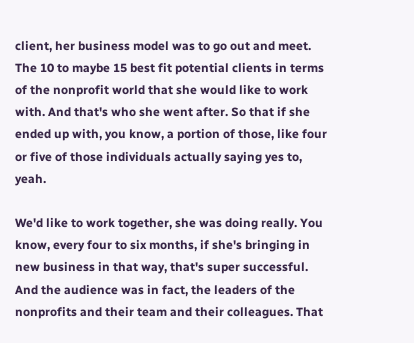client, her business model was to go out and meet. The 10 to maybe 15 best fit potential clients in terms of the nonprofit world that she would like to work with. And that's who she went after. So that if she ended up with, you know, a portion of those, like four or five of those individuals actually saying yes to, yeah.

We'd like to work together, she was doing really. You know, every four to six months, if she's bringing in new business in that way, that's super successful. And the audience was in fact, the leaders of the nonprofits and their team and their colleagues. That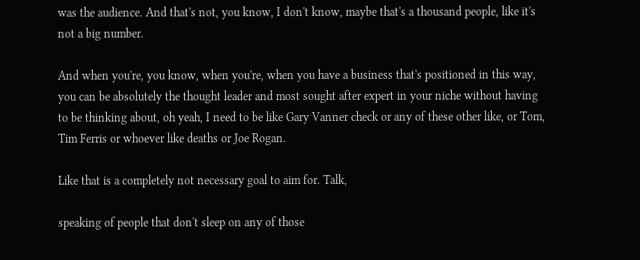was the audience. And that's not, you know, I don't know, maybe that's a thousand people, like it's not a big number.

And when you're, you know, when you're, when you have a business that's positioned in this way, you can be absolutely the thought leader and most sought after expert in your niche without having to be thinking about, oh yeah, I need to be like Gary Vanner check or any of these other like, or Tom, Tim Ferris or whoever like deaths or Joe Rogan.

Like that is a completely not necessary goal to aim for. Talk,

speaking of people that don't sleep on any of those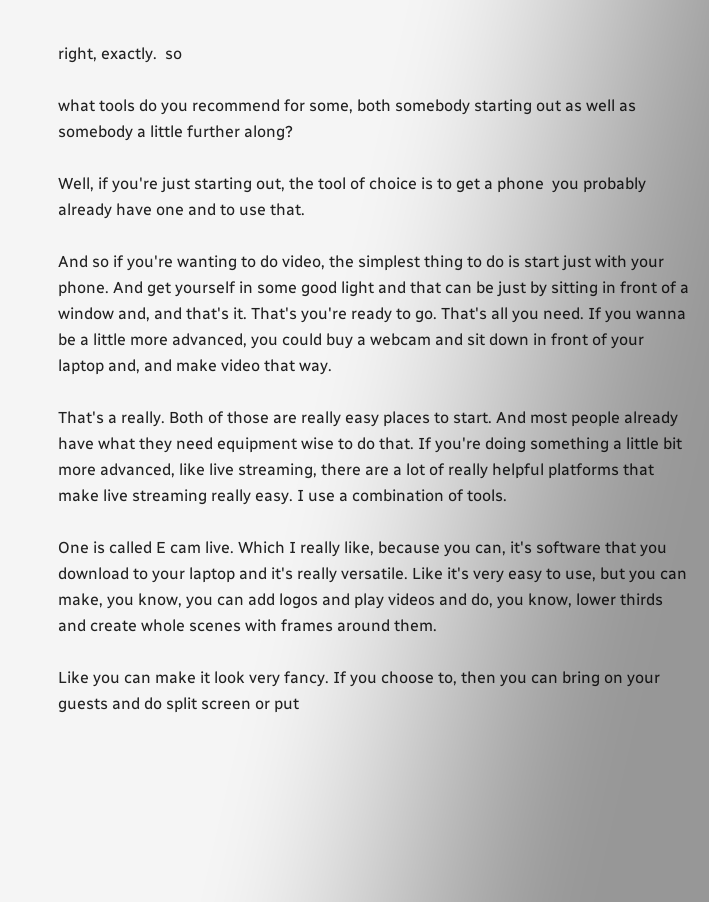right, exactly.  so

what tools do you recommend for some, both somebody starting out as well as somebody a little further along?

Well, if you're just starting out, the tool of choice is to get a phone  you probably already have one and to use that.

And so if you're wanting to do video, the simplest thing to do is start just with your phone. And get yourself in some good light and that can be just by sitting in front of a window and, and that's it. That's you're ready to go. That's all you need. If you wanna be a little more advanced, you could buy a webcam and sit down in front of your laptop and, and make video that way.

That's a really. Both of those are really easy places to start. And most people already have what they need equipment wise to do that. If you're doing something a little bit more advanced, like live streaming, there are a lot of really helpful platforms that make live streaming really easy. I use a combination of tools.

One is called E cam live. Which I really like, because you can, it's software that you download to your laptop and it's really versatile. Like it's very easy to use, but you can make, you know, you can add logos and play videos and do, you know, lower thirds and create whole scenes with frames around them.

Like you can make it look very fancy. If you choose to, then you can bring on your guests and do split screen or put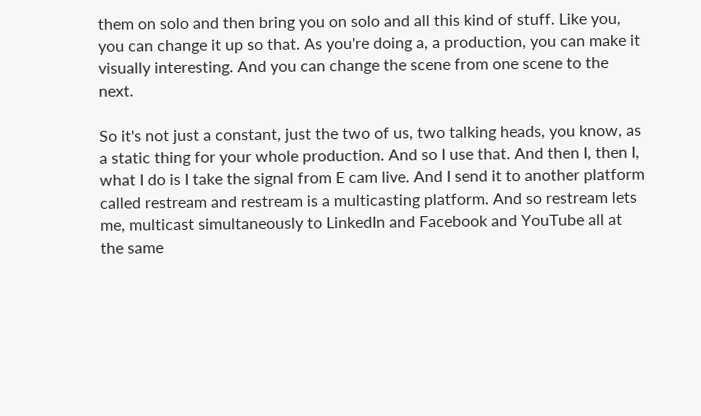them on solo and then bring you on solo and all this kind of stuff. Like you, you can change it up so that. As you're doing a, a production, you can make it visually interesting. And you can change the scene from one scene to the next.

So it's not just a constant, just the two of us, two talking heads, you know, as a static thing for your whole production. And so I use that. And then I, then I, what I do is I take the signal from E cam live. And I send it to another platform called restream and restream is a multicasting platform. And so restream lets me, multicast simultaneously to LinkedIn and Facebook and YouTube all at the same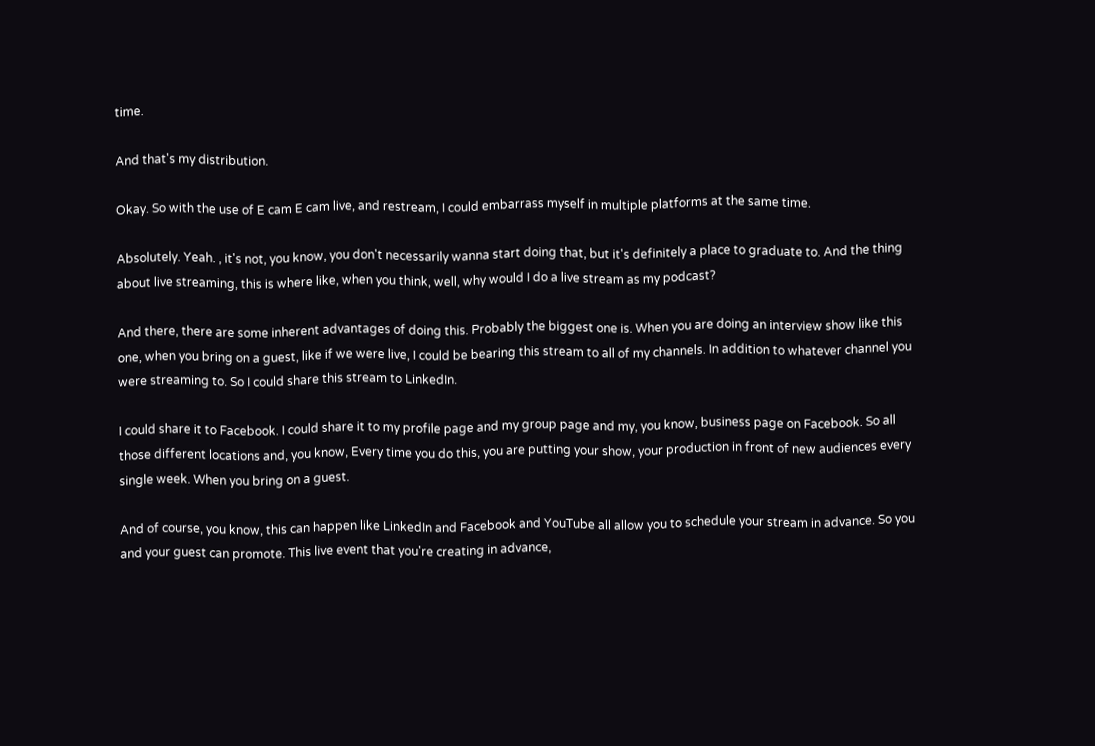time.

And that's my distribution.

Okay. So with the use of E cam E cam live, and restream, I could embarrass myself in multiple platforms at the same time.

Absolutely. Yeah. , it's not, you know, you don't necessarily wanna start doing that, but it's definitely a place to graduate to. And the thing about live streaming, this is where like, when you think, well, why would I do a live stream as my podcast?

And there, there are some inherent advantages of doing this. Probably the biggest one is. When you are doing an interview show like this one, when you bring on a guest, like if we were live, I could be bearing this stream to all of my channels. In addition to whatever channel you were streaming to. So I could share this stream to LinkedIn.

I could share it to Facebook. I could share it to my profile page and my group page and my, you know, business page on Facebook. So all those different locations and, you know, Every time you do this, you are putting your show, your production in front of new audiences every single week. When you bring on a guest.

And of course, you know, this can happen like LinkedIn and Facebook and YouTube all allow you to schedule your stream in advance. So you and your guest can promote. This live event that you're creating in advance,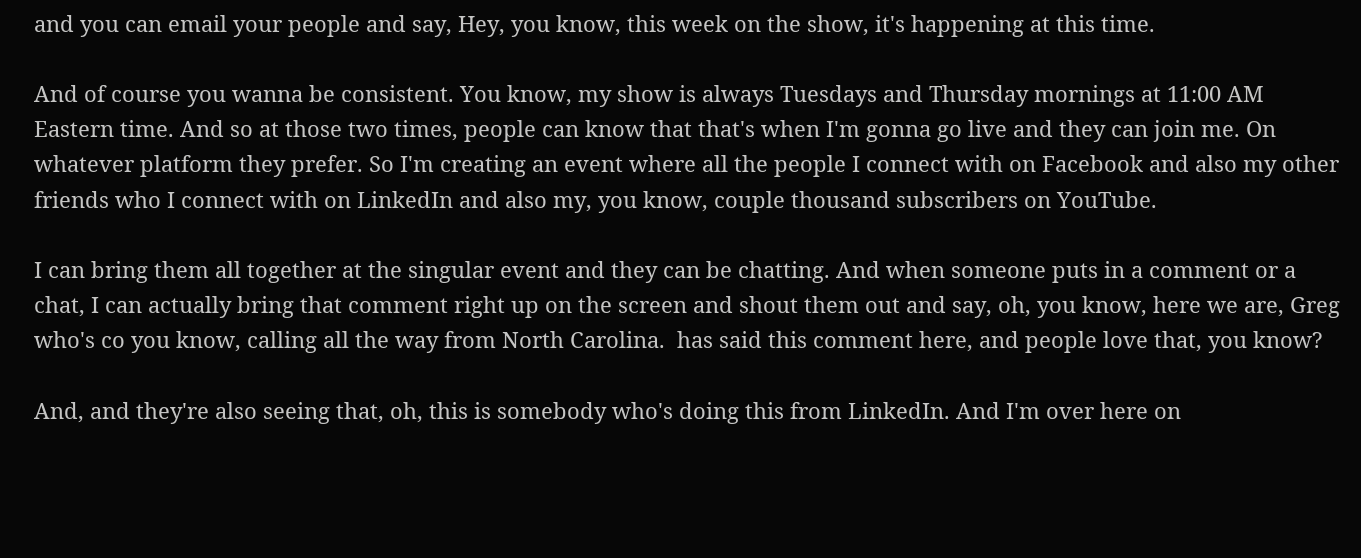and you can email your people and say, Hey, you know, this week on the show, it's happening at this time.

And of course you wanna be consistent. You know, my show is always Tuesdays and Thursday mornings at 11:00 AM Eastern time. And so at those two times, people can know that that's when I'm gonna go live and they can join me. On whatever platform they prefer. So I'm creating an event where all the people I connect with on Facebook and also my other friends who I connect with on LinkedIn and also my, you know, couple thousand subscribers on YouTube.

I can bring them all together at the singular event and they can be chatting. And when someone puts in a comment or a chat, I can actually bring that comment right up on the screen and shout them out and say, oh, you know, here we are, Greg who's co you know, calling all the way from North Carolina.  has said this comment here, and people love that, you know?

And, and they're also seeing that, oh, this is somebody who's doing this from LinkedIn. And I'm over here on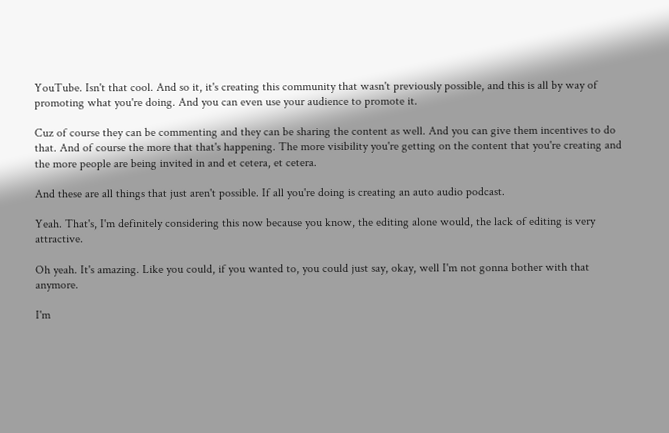YouTube. Isn't that cool. And so it, it's creating this community that wasn't previously possible, and this is all by way of promoting what you're doing. And you can even use your audience to promote it.

Cuz of course they can be commenting and they can be sharing the content as well. And you can give them incentives to do that. And of course the more that that's happening. The more visibility you're getting on the content that you're creating and the more people are being invited in and et cetera, et cetera.

And these are all things that just aren't possible. If all you're doing is creating an auto audio podcast.

Yeah. That's, I'm definitely considering this now because you know, the editing alone would, the lack of editing is very attractive.

Oh yeah. It's amazing. Like you could, if you wanted to, you could just say, okay, well I'm not gonna bother with that anymore.

I'm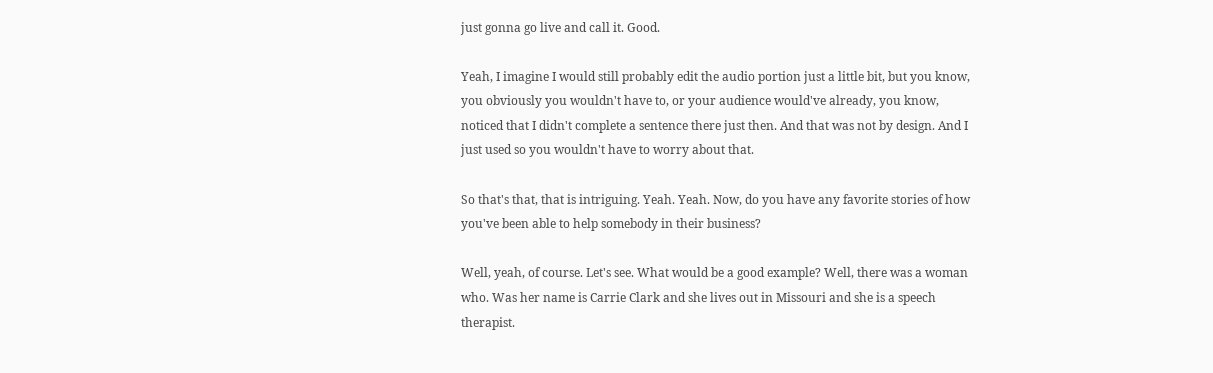just gonna go live and call it. Good.

Yeah, I imagine I would still probably edit the audio portion just a little bit, but you know, you obviously you wouldn't have to, or your audience would've already, you know, noticed that I didn't complete a sentence there just then. And that was not by design. And I just used so you wouldn't have to worry about that.

So that's that, that is intriguing. Yeah. Yeah. Now, do you have any favorite stories of how you've been able to help somebody in their business?

Well, yeah, of course. Let's see. What would be a good example? Well, there was a woman who. Was her name is Carrie Clark and she lives out in Missouri and she is a speech therapist.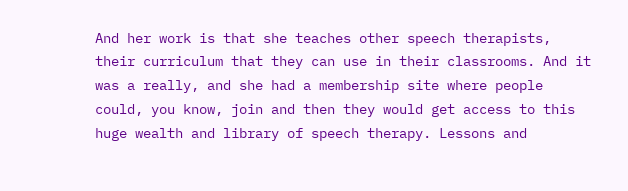And her work is that she teaches other speech therapists, their curriculum that they can use in their classrooms. And it was a really, and she had a membership site where people could, you know, join and then they would get access to this huge wealth and library of speech therapy. Lessons and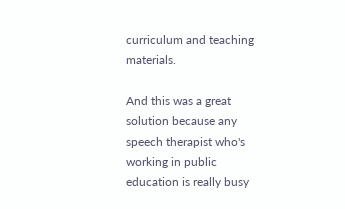curriculum and teaching materials.

And this was a great solution because any speech therapist who's working in public education is really busy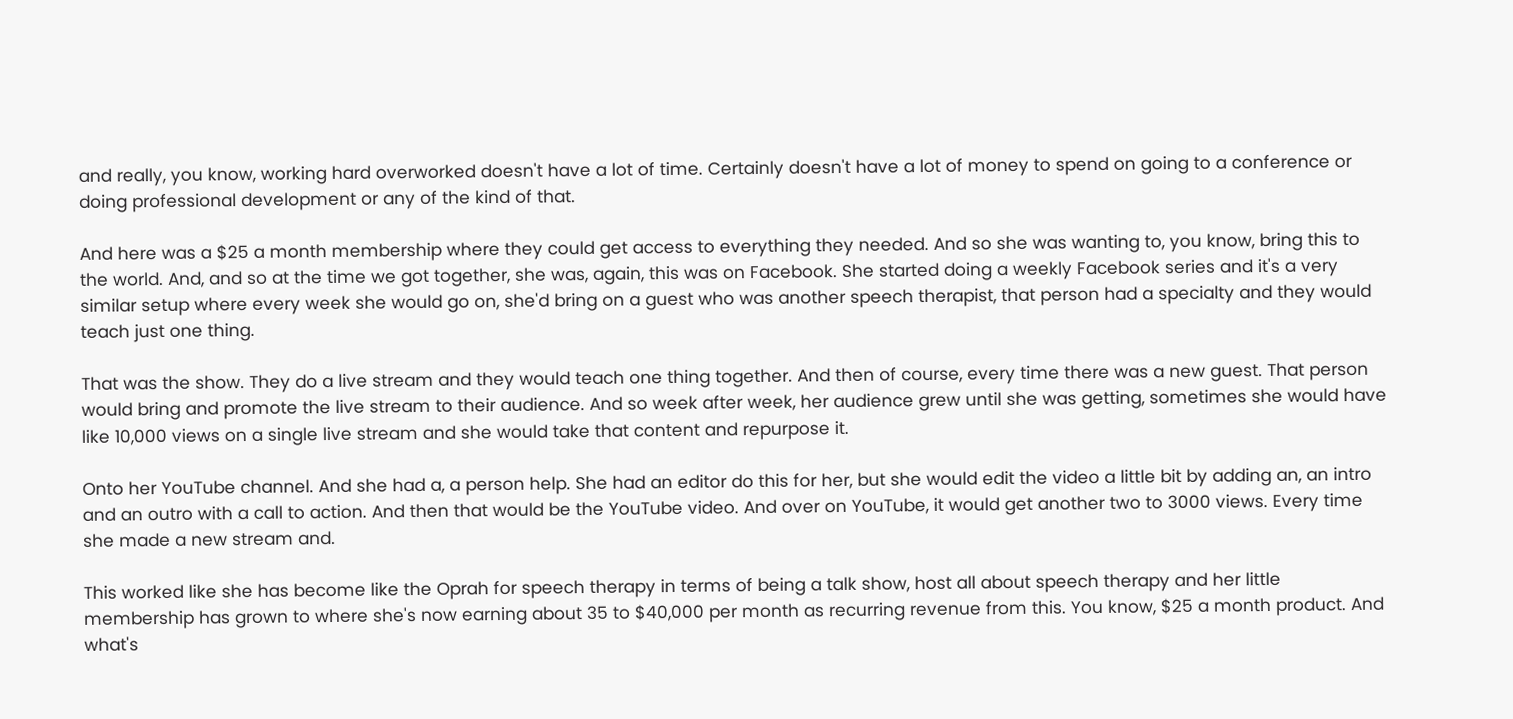and really, you know, working hard overworked doesn't have a lot of time. Certainly doesn't have a lot of money to spend on going to a conference or doing professional development or any of the kind of that.

And here was a $25 a month membership where they could get access to everything they needed. And so she was wanting to, you know, bring this to the world. And, and so at the time we got together, she was, again, this was on Facebook. She started doing a weekly Facebook series and it's a very similar setup where every week she would go on, she'd bring on a guest who was another speech therapist, that person had a specialty and they would teach just one thing.

That was the show. They do a live stream and they would teach one thing together. And then of course, every time there was a new guest. That person would bring and promote the live stream to their audience. And so week after week, her audience grew until she was getting, sometimes she would have like 10,000 views on a single live stream and she would take that content and repurpose it.

Onto her YouTube channel. And she had a, a person help. She had an editor do this for her, but she would edit the video a little bit by adding an, an intro and an outro with a call to action. And then that would be the YouTube video. And over on YouTube, it would get another two to 3000 views. Every time she made a new stream and.

This worked like she has become like the Oprah for speech therapy in terms of being a talk show, host all about speech therapy and her little membership has grown to where she's now earning about 35 to $40,000 per month as recurring revenue from this. You know, $25 a month product. And what's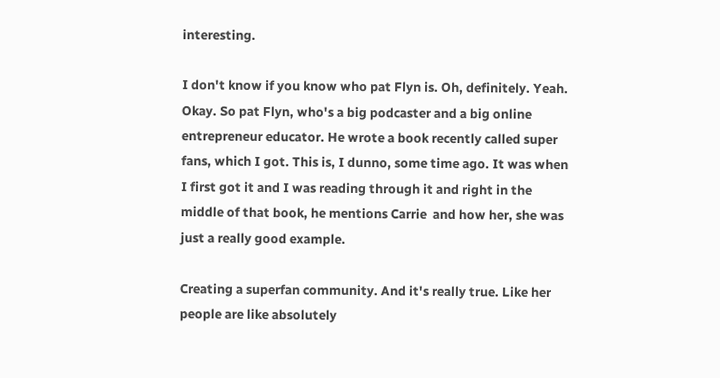interesting.

I don't know if you know who pat Flyn is. Oh, definitely. Yeah. Okay. So pat Flyn, who's a big podcaster and a big online entrepreneur educator. He wrote a book recently called super fans, which I got. This is, I dunno, some time ago. It was when I first got it and I was reading through it and right in the middle of that book, he mentions Carrie  and how her, she was just a really good example.

Creating a superfan community. And it's really true. Like her people are like absolutely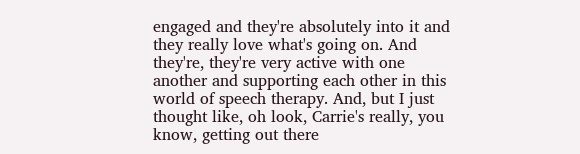engaged and they're absolutely into it and they really love what's going on. And they're, they're very active with one another and supporting each other in this world of speech therapy. And, but I just thought like, oh look, Carrie's really, you know, getting out there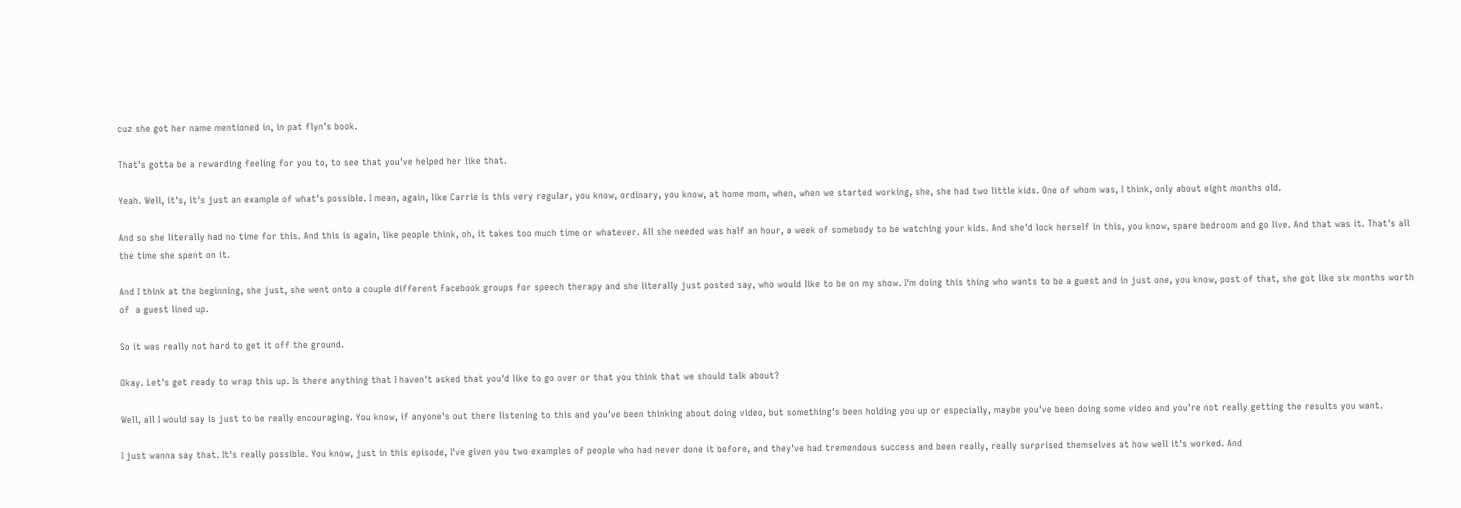cuz she got her name mentioned in, in pat flyn's book.

That's gotta be a rewarding feeling for you to, to see that you've helped her like that.

Yeah. Well, it's, it's just an example of what's possible. I mean, again, like Carrie is this very regular, you know, ordinary, you know, at home mom, when, when we started working, she, she had two little kids. One of whom was, I think, only about eight months old.

And so she literally had no time for this. And this is again, like people think, oh, it takes too much time or whatever. All she needed was half an hour, a week of somebody to be watching your kids. And she'd lock herself in this, you know, spare bedroom and go live. And that was it. That's all the time she spent on it.

And I think at the beginning, she just, she went onto a couple different Facebook groups for speech therapy and she literally just posted say, who would like to be on my show. I'm doing this thing who wants to be a guest and in just one, you know, post of that, she got like six months worth of  a guest lined up.

So it was really not hard to get it off the ground.

Okay. Let's get ready to wrap this up. Is there anything that I haven't asked that you'd like to go over or that you think that we should talk about?

Well, all I would say is just to be really encouraging. You know, if anyone's out there listening to this and you've been thinking about doing video, but something's been holding you up or especially, maybe you've been doing some video and you're not really getting the results you want.

I just wanna say that. It's really possible. You know, just in this episode, I've given you two examples of people who had never done it before, and they've had tremendous success and been really, really surprised themselves at how well it's worked. And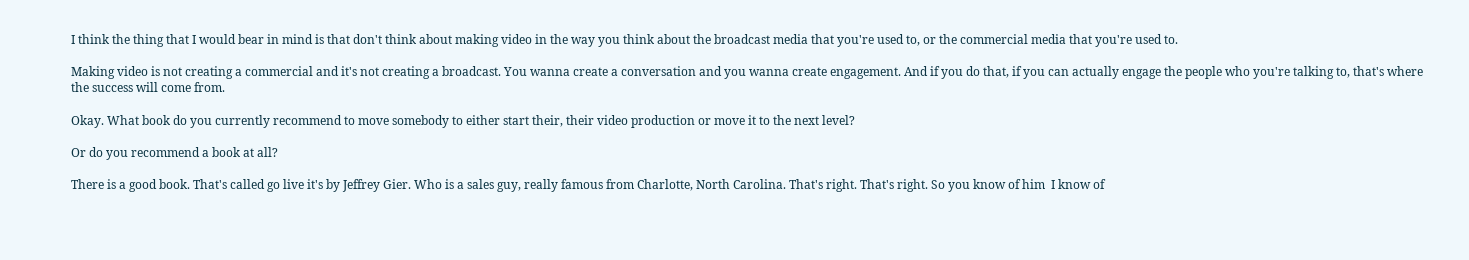I think the thing that I would bear in mind is that don't think about making video in the way you think about the broadcast media that you're used to, or the commercial media that you're used to.

Making video is not creating a commercial and it's not creating a broadcast. You wanna create a conversation and you wanna create engagement. And if you do that, if you can actually engage the people who you're talking to, that's where the success will come from.

Okay. What book do you currently recommend to move somebody to either start their, their video production or move it to the next level?

Or do you recommend a book at all?

There is a good book. That's called go live it's by Jeffrey Gier. Who is a sales guy, really famous from Charlotte, North Carolina. That's right. That's right. So you know of him  I know of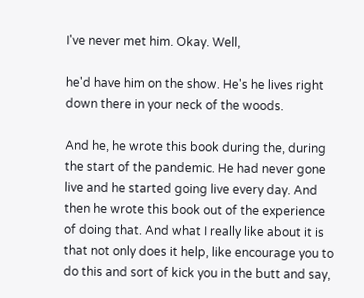I've never met him. Okay. Well,

he'd have him on the show. He's he lives right down there in your neck of the woods.

And he, he wrote this book during the, during the start of the pandemic. He had never gone live and he started going live every day. And then he wrote this book out of the experience of doing that. And what I really like about it is that not only does it help, like encourage you to do this and sort of kick you in the butt and say,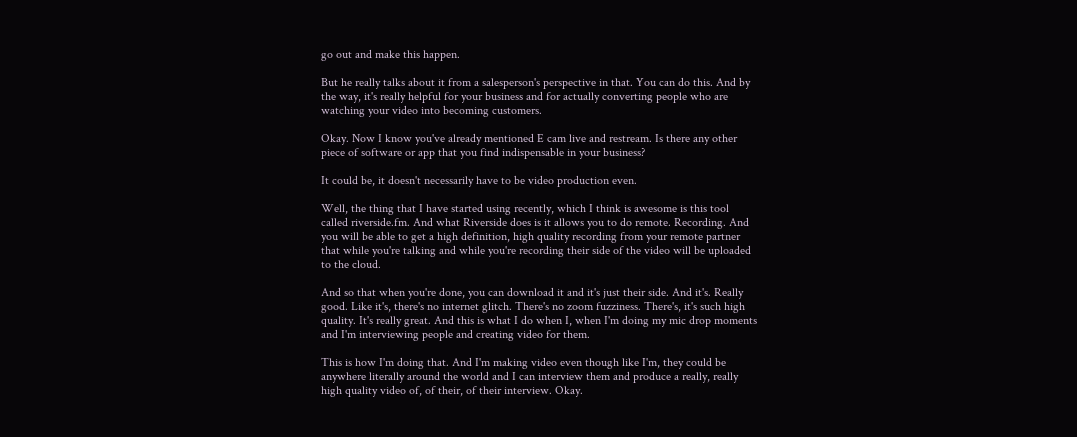go out and make this happen.

But he really talks about it from a salesperson's perspective in that. You can do this. And by the way, it's really helpful for your business and for actually converting people who are watching your video into becoming customers.

Okay. Now I know you've already mentioned E cam live and restream. Is there any other piece of software or app that you find indispensable in your business?

It could be, it doesn't necessarily have to be video production even.

Well, the thing that I have started using recently, which I think is awesome is this tool called riverside.fm. And what Riverside does is it allows you to do remote. Recording. And you will be able to get a high definition, high quality recording from your remote partner that while you're talking and while you're recording their side of the video will be uploaded to the cloud.

And so that when you're done, you can download it and it's just their side. And it's. Really good. Like it's, there's no internet glitch. There's no zoom fuzziness. There's, it's such high quality. It's really great. And this is what I do when I, when I'm doing my mic drop moments and I'm interviewing people and creating video for them.

This is how I'm doing that. And I'm making video even though like I'm, they could be anywhere literally around the world and I can interview them and produce a really, really high quality video of, of their, of their interview. Okay.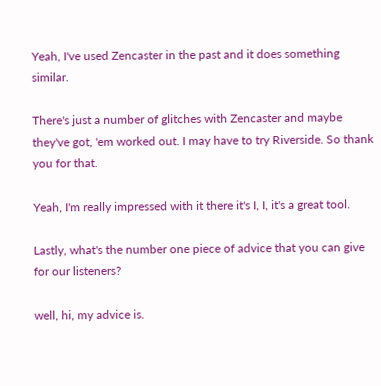Yeah, I've used Zencaster in the past and it does something similar.

There's just a number of glitches with Zencaster and maybe they've got, 'em worked out. I may have to try Riverside. So thank you for that.

Yeah, I'm really impressed with it there it's I, I, it's a great tool.

Lastly, what's the number one piece of advice that you can give for our listeners?

well, hi, my advice is.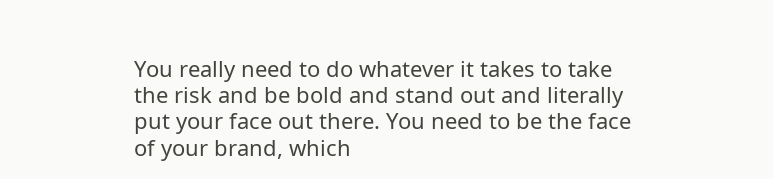You really need to do whatever it takes to take the risk and be bold and stand out and literally put your face out there. You need to be the face of your brand, which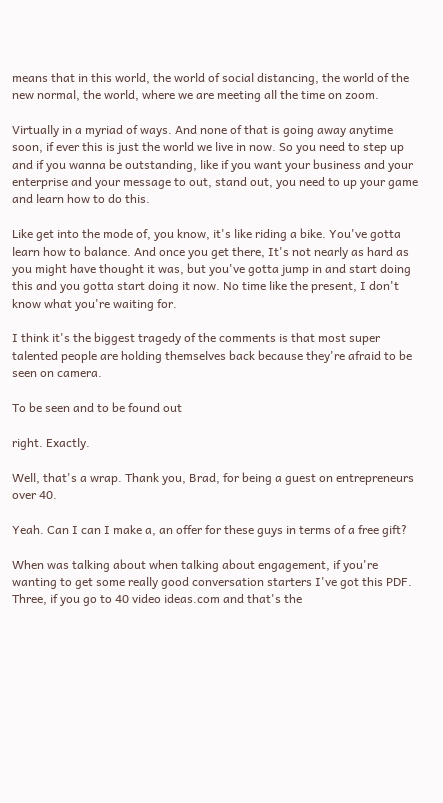means that in this world, the world of social distancing, the world of the new normal, the world, where we are meeting all the time on zoom.

Virtually in a myriad of ways. And none of that is going away anytime soon, if ever this is just the world we live in now. So you need to step up and if you wanna be outstanding, like if you want your business and your enterprise and your message to out, stand out, you need to up your game and learn how to do this.

Like get into the mode of, you know, it's like riding a bike. You've gotta learn how to balance. And once you get there, It's not nearly as hard as you might have thought it was, but you've gotta jump in and start doing this and you gotta start doing it now. No time like the present, I don't know what you're waiting for.

I think it's the biggest tragedy of the comments is that most super talented people are holding themselves back because they're afraid to be seen on camera.

To be seen and to be found out

right. Exactly.

Well, that's a wrap. Thank you, Brad, for being a guest on entrepreneurs over 40.

Yeah. Can I can I make a, an offer for these guys in terms of a free gift?

When was talking about when talking about engagement, if you're wanting to get some really good conversation starters I've got this PDF. Three, if you go to 40 video ideas.com and that's the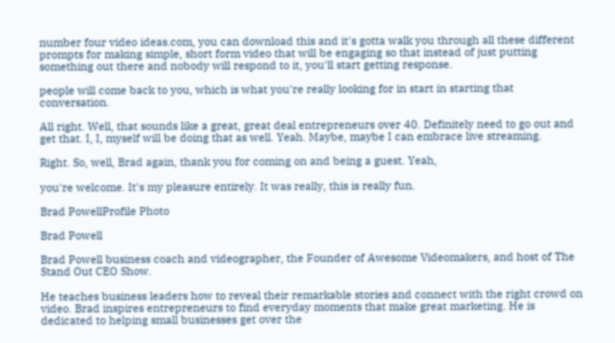number four video ideas.com, you can download this and it's gotta walk you through all these different prompts for making simple, short form video that will be engaging so that instead of just putting something out there and nobody will respond to it, you'll start getting response.

people will come back to you, which is what you're really looking for in start in starting that conversation.

All right. Well, that sounds like a great, great deal entrepreneurs over 40. Definitely need to go out and get that. I, I, myself will be doing that as well. Yeah. Maybe, maybe I can embrace live streaming.

Right. So, well, Brad again, thank you for coming on and being a guest. Yeah,

you're welcome. It's my pleasure entirely. It was really, this is really fun.

Brad PowellProfile Photo

Brad Powell

Brad Powell business coach and videographer, the Founder of Awesome Videomakers, and host of The Stand Out CEO Show.

He teaches business leaders how to reveal their remarkable stories and connect with the right crowd on video. Brad inspires entrepreneurs to find everyday moments that make great marketing. He is dedicated to helping small businesses get over the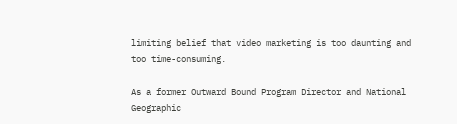limiting belief that video marketing is too daunting and too time-consuming.

As a former Outward Bound Program Director and National Geographic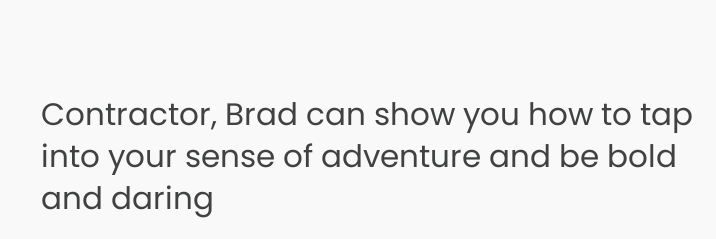Contractor, Brad can show you how to tap into your sense of adventure and be bold and daring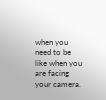when you need to be like when you are facing your camera.